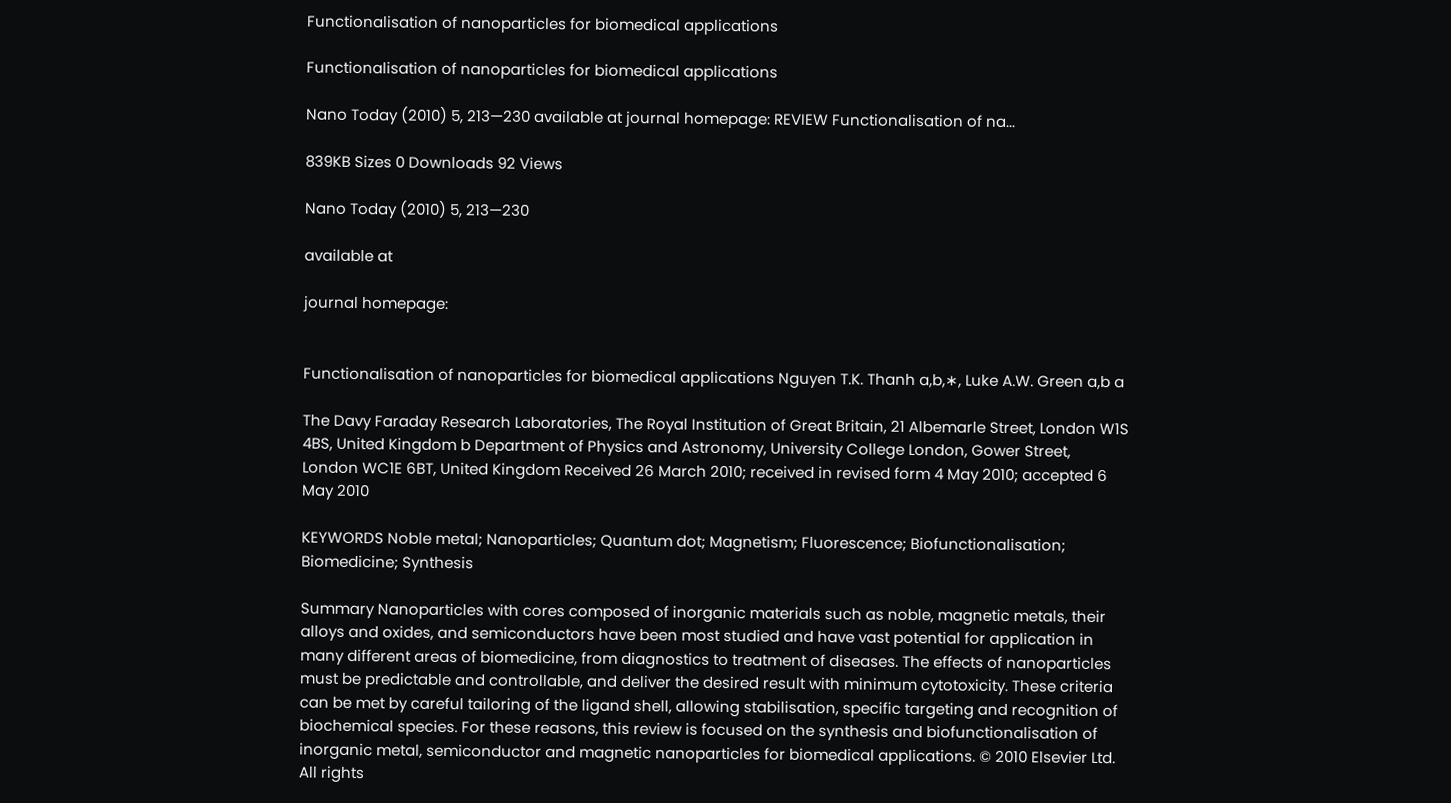Functionalisation of nanoparticles for biomedical applications

Functionalisation of nanoparticles for biomedical applications

Nano Today (2010) 5, 213—230 available at journal homepage: REVIEW Functionalisation of na...

839KB Sizes 0 Downloads 92 Views

Nano Today (2010) 5, 213—230

available at

journal homepage:


Functionalisation of nanoparticles for biomedical applications Nguyen T.K. Thanh a,b,∗, Luke A.W. Green a,b a

The Davy Faraday Research Laboratories, The Royal Institution of Great Britain, 21 Albemarle Street, London W1S 4BS, United Kingdom b Department of Physics and Astronomy, University College London, Gower Street, London WC1E 6BT, United Kingdom Received 26 March 2010; received in revised form 4 May 2010; accepted 6 May 2010

KEYWORDS Noble metal; Nanoparticles; Quantum dot; Magnetism; Fluorescence; Biofunctionalisation; Biomedicine; Synthesis

Summary Nanoparticles with cores composed of inorganic materials such as noble, magnetic metals, their alloys and oxides, and semiconductors have been most studied and have vast potential for application in many different areas of biomedicine, from diagnostics to treatment of diseases. The effects of nanoparticles must be predictable and controllable, and deliver the desired result with minimum cytotoxicity. These criteria can be met by careful tailoring of the ligand shell, allowing stabilisation, specific targeting and recognition of biochemical species. For these reasons, this review is focused on the synthesis and biofunctionalisation of inorganic metal, semiconductor and magnetic nanoparticles for biomedical applications. © 2010 Elsevier Ltd. All rights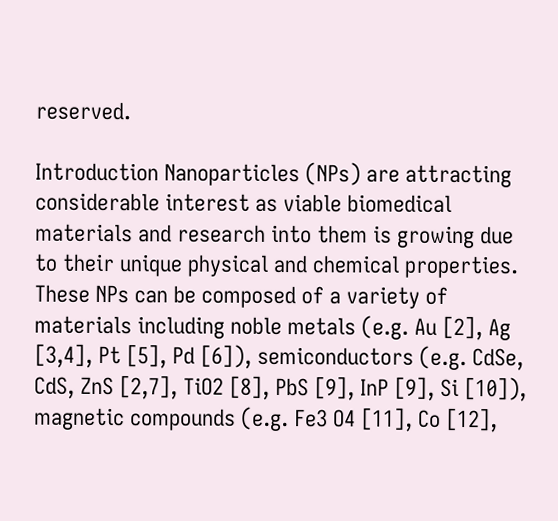reserved.

Introduction Nanoparticles (NPs) are attracting considerable interest as viable biomedical materials and research into them is growing due to their unique physical and chemical properties. These NPs can be composed of a variety of materials including noble metals (e.g. Au [2], Ag [3,4], Pt [5], Pd [6]), semiconductors (e.g. CdSe, CdS, ZnS [2,7], TiO2 [8], PbS [9], InP [9], Si [10]), magnetic compounds (e.g. Fe3 O4 [11], Co [12],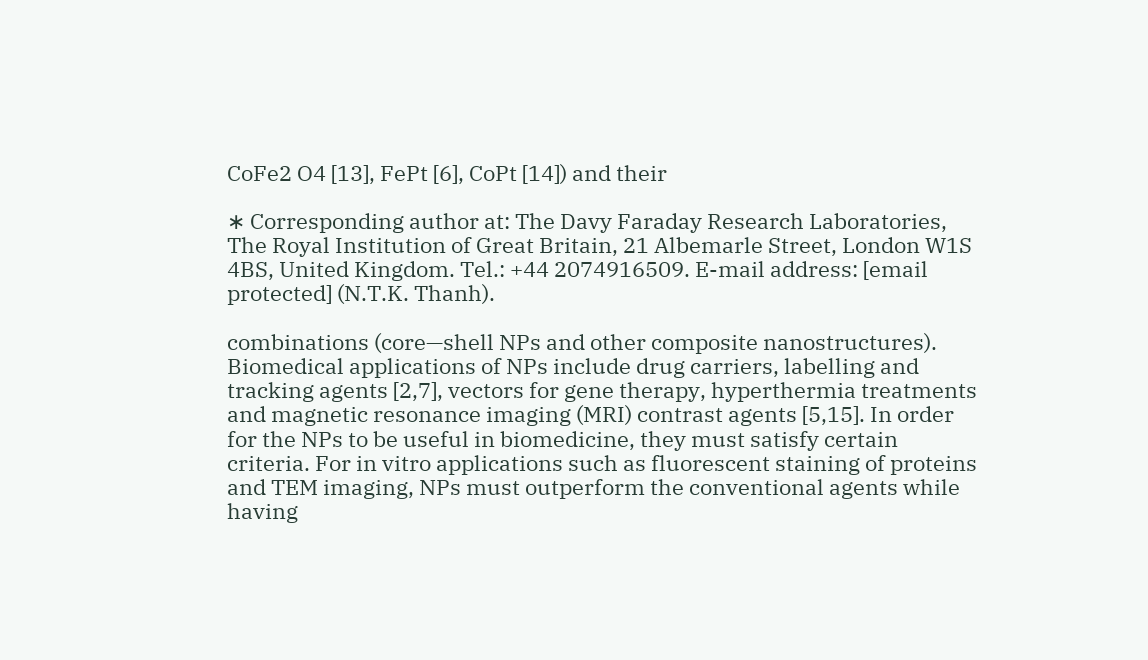CoFe2 O4 [13], FePt [6], CoPt [14]) and their

∗ Corresponding author at: The Davy Faraday Research Laboratories, The Royal Institution of Great Britain, 21 Albemarle Street, London W1S 4BS, United Kingdom. Tel.: +44 2074916509. E-mail address: [email protected] (N.T.K. Thanh).

combinations (core—shell NPs and other composite nanostructures). Biomedical applications of NPs include drug carriers, labelling and tracking agents [2,7], vectors for gene therapy, hyperthermia treatments and magnetic resonance imaging (MRI) contrast agents [5,15]. In order for the NPs to be useful in biomedicine, they must satisfy certain criteria. For in vitro applications such as fluorescent staining of proteins and TEM imaging, NPs must outperform the conventional agents while having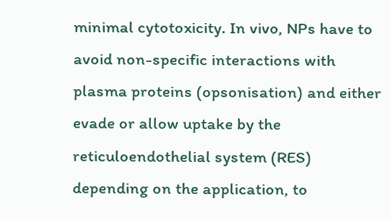minimal cytotoxicity. In vivo, NPs have to avoid non-specific interactions with plasma proteins (opsonisation) and either evade or allow uptake by the reticuloendothelial system (RES) depending on the application, to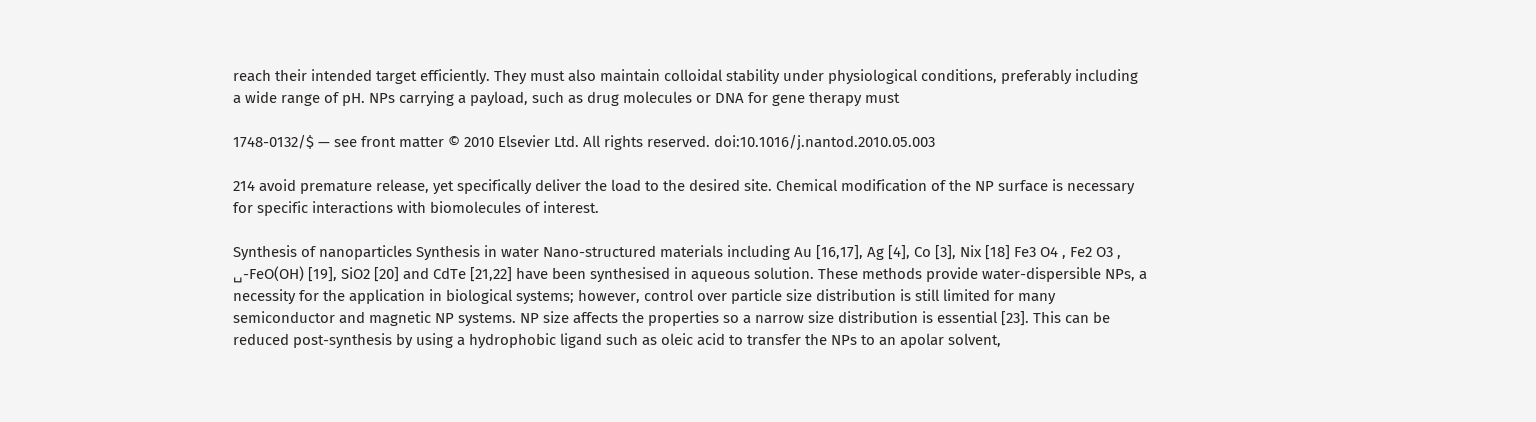reach their intended target efficiently. They must also maintain colloidal stability under physiological conditions, preferably including a wide range of pH. NPs carrying a payload, such as drug molecules or DNA for gene therapy must

1748-0132/$ — see front matter © 2010 Elsevier Ltd. All rights reserved. doi:10.1016/j.nantod.2010.05.003

214 avoid premature release, yet specifically deliver the load to the desired site. Chemical modification of the NP surface is necessary for specific interactions with biomolecules of interest.

Synthesis of nanoparticles Synthesis in water Nano-structured materials including Au [16,17], Ag [4], Co [3], Nix [18] Fe3 O4 , Fe2 O3 , ␣-FeO(OH) [19], SiO2 [20] and CdTe [21,22] have been synthesised in aqueous solution. These methods provide water-dispersible NPs, a necessity for the application in biological systems; however, control over particle size distribution is still limited for many semiconductor and magnetic NP systems. NP size affects the properties so a narrow size distribution is essential [23]. This can be reduced post-synthesis by using a hydrophobic ligand such as oleic acid to transfer the NPs to an apolar solvent,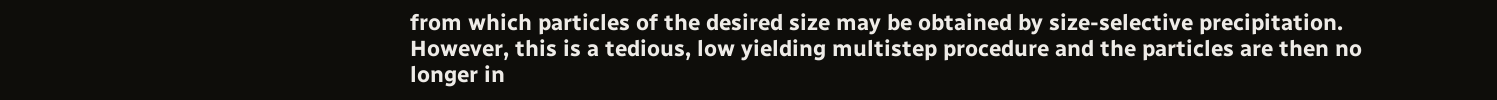from which particles of the desired size may be obtained by size-selective precipitation. However, this is a tedious, low yielding multistep procedure and the particles are then no longer in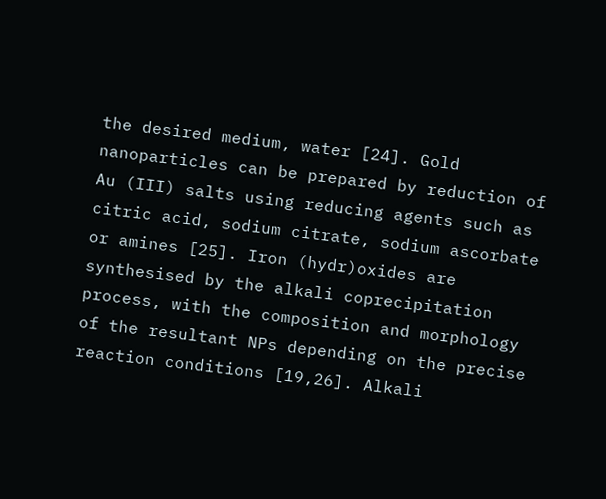the desired medium, water [24]. Gold nanoparticles can be prepared by reduction of Au (III) salts using reducing agents such as citric acid, sodium citrate, sodium ascorbate or amines [25]. Iron (hydr)oxides are synthesised by the alkali coprecipitation process, with the composition and morphology of the resultant NPs depending on the precise reaction conditions [19,26]. Alkali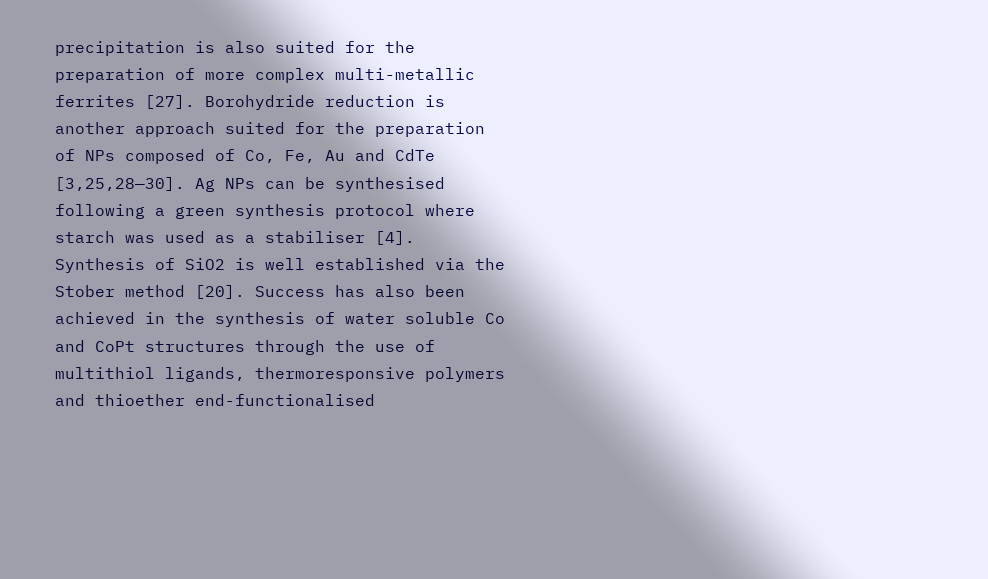precipitation is also suited for the preparation of more complex multi-metallic ferrites [27]. Borohydride reduction is another approach suited for the preparation of NPs composed of Co, Fe, Au and CdTe [3,25,28—30]. Ag NPs can be synthesised following a green synthesis protocol where starch was used as a stabiliser [4]. Synthesis of SiO2 is well established via the Stober method [20]. Success has also been achieved in the synthesis of water soluble Co and CoPt structures through the use of multithiol ligands, thermoresponsive polymers and thioether end-functionalised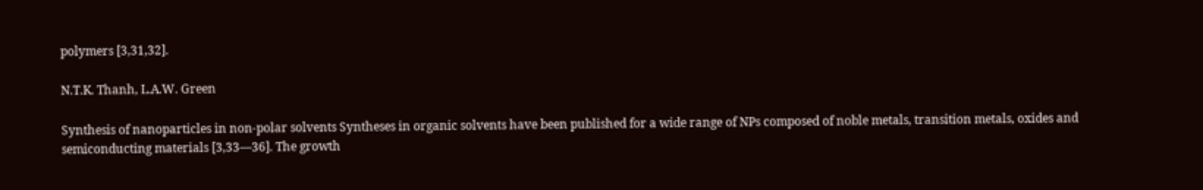polymers [3,31,32].

N.T.K. Thanh, L.A.W. Green

Synthesis of nanoparticles in non-polar solvents Syntheses in organic solvents have been published for a wide range of NPs composed of noble metals, transition metals, oxides and semiconducting materials [3,33—36]. The growth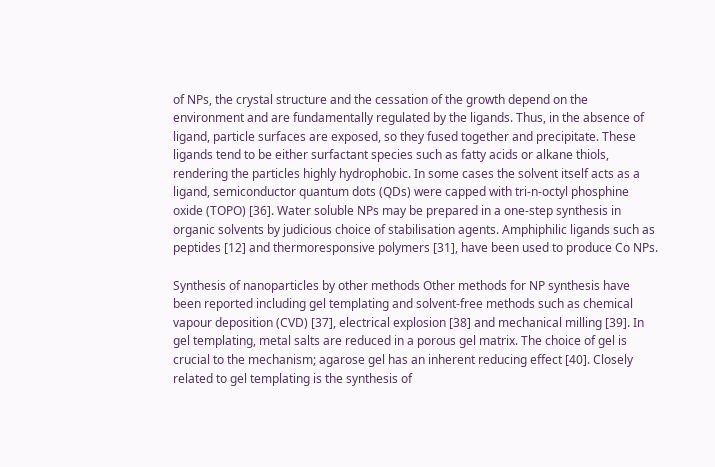of NPs, the crystal structure and the cessation of the growth depend on the environment and are fundamentally regulated by the ligands. Thus, in the absence of ligand, particle surfaces are exposed, so they fused together and precipitate. These ligands tend to be either surfactant species such as fatty acids or alkane thiols, rendering the particles highly hydrophobic. In some cases the solvent itself acts as a ligand, semiconductor quantum dots (QDs) were capped with tri-n-octyl phosphine oxide (TOPO) [36]. Water soluble NPs may be prepared in a one-step synthesis in organic solvents by judicious choice of stabilisation agents. Amphiphilic ligands such as peptides [12] and thermoresponsive polymers [31], have been used to produce Co NPs.

Synthesis of nanoparticles by other methods Other methods for NP synthesis have been reported including gel templating and solvent-free methods such as chemical vapour deposition (CVD) [37], electrical explosion [38] and mechanical milling [39]. In gel templating, metal salts are reduced in a porous gel matrix. The choice of gel is crucial to the mechanism; agarose gel has an inherent reducing effect [40]. Closely related to gel templating is the synthesis of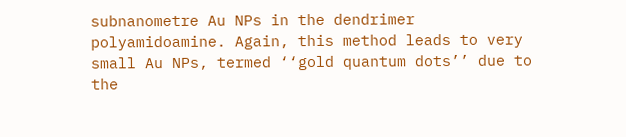subnanometre Au NPs in the dendrimer polyamidoamine. Again, this method leads to very small Au NPs, termed ‘‘gold quantum dots’’ due to the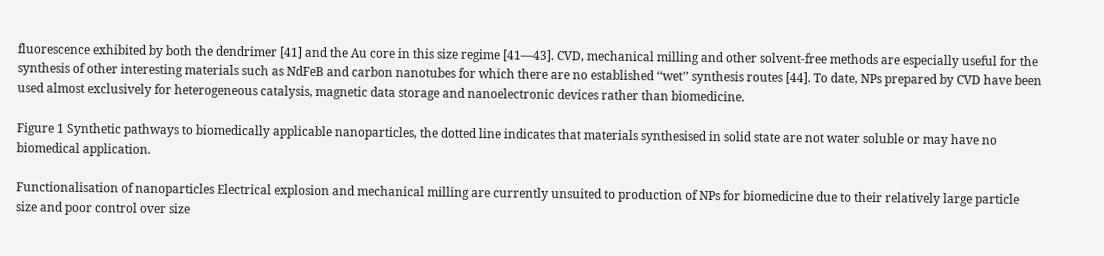fluorescence exhibited by both the dendrimer [41] and the Au core in this size regime [41—43]. CVD, mechanical milling and other solvent-free methods are especially useful for the synthesis of other interesting materials such as NdFeB and carbon nanotubes for which there are no established ‘‘wet’’ synthesis routes [44]. To date, NPs prepared by CVD have been used almost exclusively for heterogeneous catalysis, magnetic data storage and nanoelectronic devices rather than biomedicine.

Figure 1 Synthetic pathways to biomedically applicable nanoparticles, the dotted line indicates that materials synthesised in solid state are not water soluble or may have no biomedical application.

Functionalisation of nanoparticles Electrical explosion and mechanical milling are currently unsuited to production of NPs for biomedicine due to their relatively large particle size and poor control over size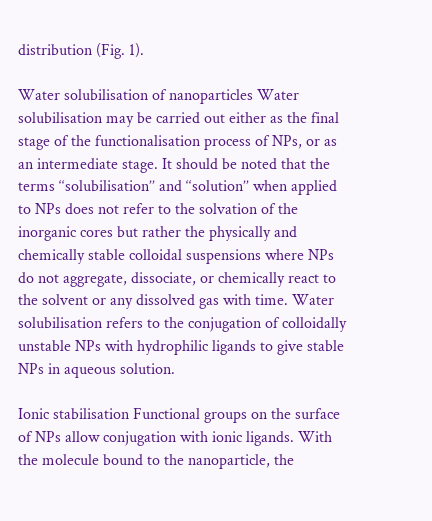distribution (Fig. 1).

Water solubilisation of nanoparticles Water solubilisation may be carried out either as the final stage of the functionalisation process of NPs, or as an intermediate stage. It should be noted that the terms ‘‘solubilisation’’ and ‘‘solution’’ when applied to NPs does not refer to the solvation of the inorganic cores but rather the physically and chemically stable colloidal suspensions where NPs do not aggregate, dissociate, or chemically react to the solvent or any dissolved gas with time. Water solubilisation refers to the conjugation of colloidally unstable NPs with hydrophilic ligands to give stable NPs in aqueous solution.

Ionic stabilisation Functional groups on the surface of NPs allow conjugation with ionic ligands. With the molecule bound to the nanoparticle, the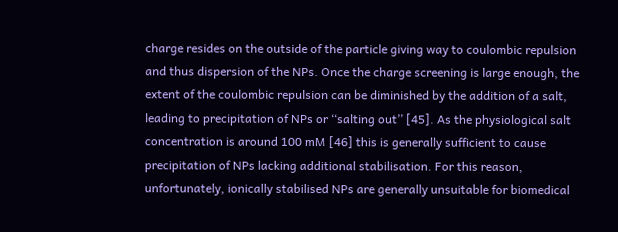charge resides on the outside of the particle giving way to coulombic repulsion and thus dispersion of the NPs. Once the charge screening is large enough, the extent of the coulombic repulsion can be diminished by the addition of a salt, leading to precipitation of NPs or ‘‘salting out’’ [45]. As the physiological salt concentration is around 100 mM [46] this is generally sufficient to cause precipitation of NPs lacking additional stabilisation. For this reason, unfortunately, ionically stabilised NPs are generally unsuitable for biomedical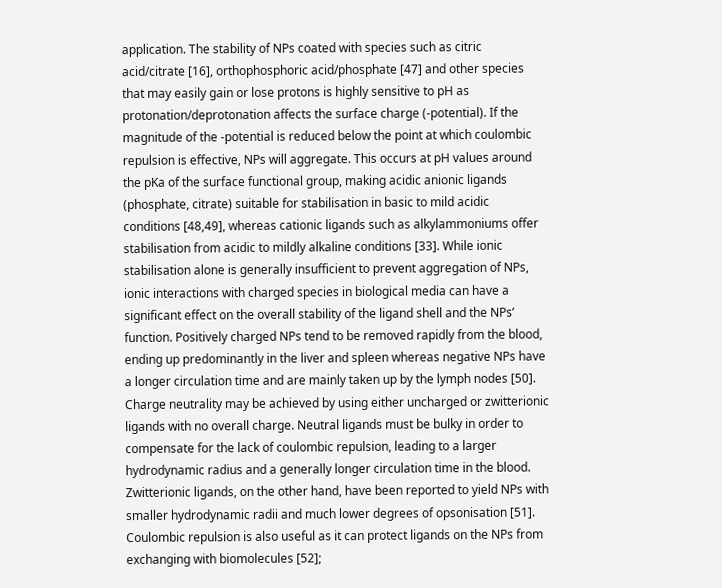application. The stability of NPs coated with species such as citric acid/citrate [16], orthophosphoric acid/phosphate [47] and other species that may easily gain or lose protons is highly sensitive to pH as protonation/deprotonation affects the surface charge (-potential). If the magnitude of the -potential is reduced below the point at which coulombic repulsion is effective, NPs will aggregate. This occurs at pH values around the pKa of the surface functional group, making acidic anionic ligands (phosphate, citrate) suitable for stabilisation in basic to mild acidic conditions [48,49], whereas cationic ligands such as alkylammoniums offer stabilisation from acidic to mildly alkaline conditions [33]. While ionic stabilisation alone is generally insufficient to prevent aggregation of NPs, ionic interactions with charged species in biological media can have a significant effect on the overall stability of the ligand shell and the NPs’ function. Positively charged NPs tend to be removed rapidly from the blood, ending up predominantly in the liver and spleen whereas negative NPs have a longer circulation time and are mainly taken up by the lymph nodes [50]. Charge neutrality may be achieved by using either uncharged or zwitterionic ligands with no overall charge. Neutral ligands must be bulky in order to compensate for the lack of coulombic repulsion, leading to a larger hydrodynamic radius and a generally longer circulation time in the blood. Zwitterionic ligands, on the other hand, have been reported to yield NPs with smaller hydrodynamic radii and much lower degrees of opsonisation [51]. Coulombic repulsion is also useful as it can protect ligands on the NPs from exchanging with biomolecules [52];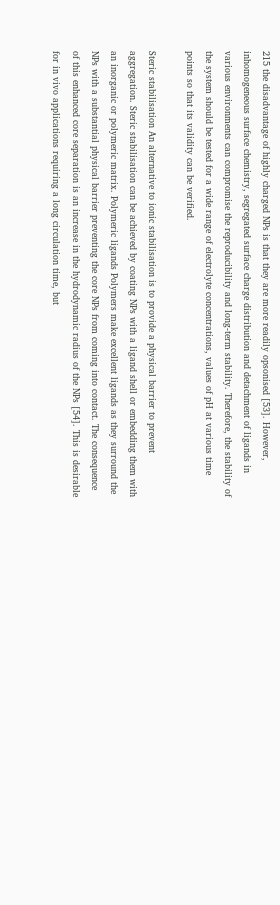215 the disadvantage of highly charged NPs is that they are more readily opsonised [53]. However, inhomogeneous surface chemistry, segregated surface charge distribution and detachment of ligands in various environments can compromise the reproducibility and long-term stability. Therefore, the stability of the system should be tested for a wide range of electrolyte concentrations, values of pH at various time points so that its validity can be verified.

Steric stabilisation An alternative to ionic stabilisation is to provide a physical barrier to prevent aggregation. Steric stabilisation can be achieved by coating NPs with a ligand shell or embedding them with an inorganic or polymeric matrix. Polymeric ligands Polymers make excellent ligands as they surround the NPs with a substantial physical barrier preventing the core NPs from coming into contact. The consequence of this enhanced core separation is an increase in the hydrodynamic radius of the NPs [54]. This is desirable for in vivo applications requiring a long circulation time, but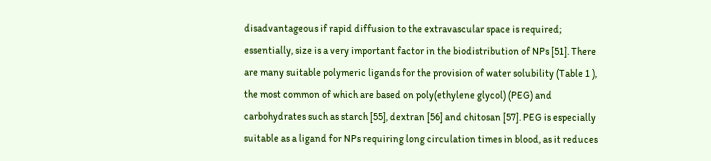disadvantageous if rapid diffusion to the extravascular space is required; essentially, size is a very important factor in the biodistribution of NPs [51]. There are many suitable polymeric ligands for the provision of water solubility (Table 1 ), the most common of which are based on poly(ethylene glycol) (PEG) and carbohydrates such as starch [55], dextran [56] and chitosan [57]. PEG is especially suitable as a ligand for NPs requiring long circulation times in blood, as it reduces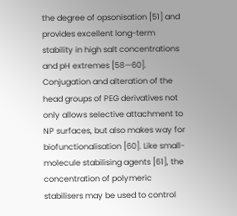the degree of opsonisation [51] and provides excellent long-term stability in high salt concentrations and pH extremes [58—60]. Conjugation and alteration of the head groups of PEG derivatives not only allows selective attachment to NP surfaces, but also makes way for biofunctionalisation [60]. Like small-molecule stabilising agents [61], the concentration of polymeric stabilisers may be used to control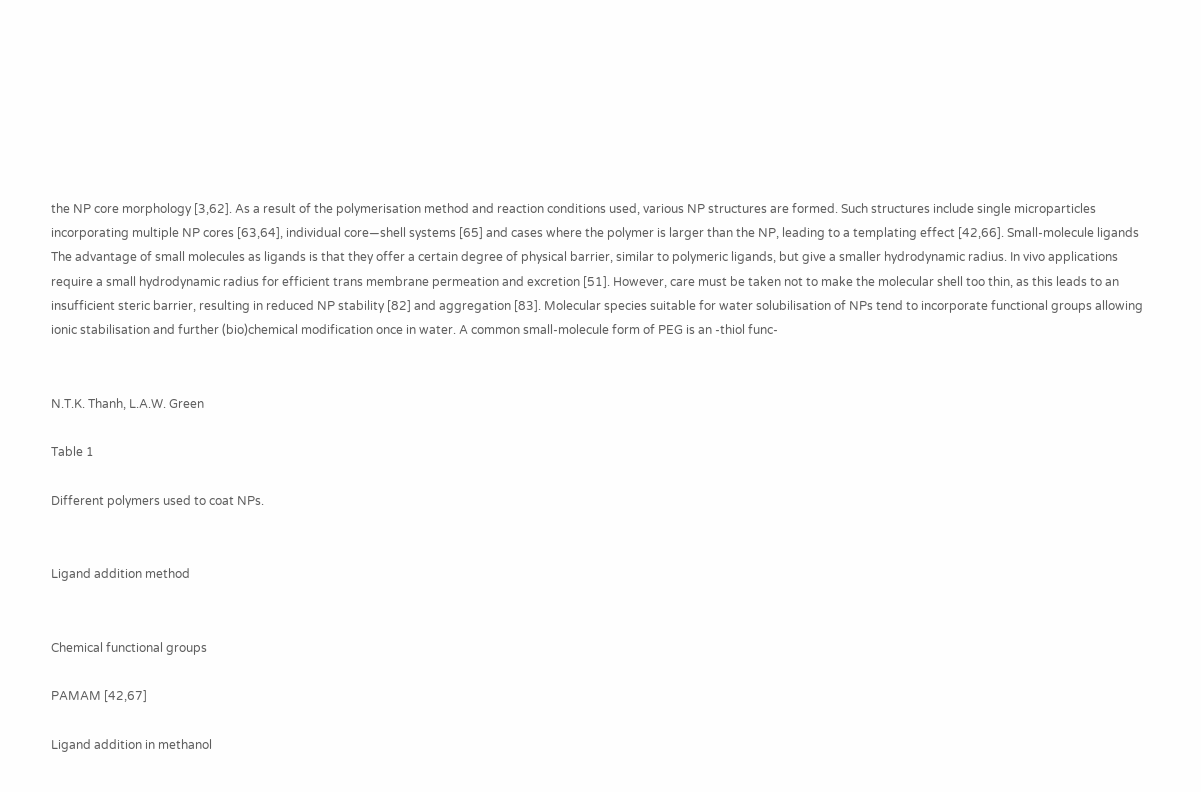the NP core morphology [3,62]. As a result of the polymerisation method and reaction conditions used, various NP structures are formed. Such structures include single microparticles incorporating multiple NP cores [63,64], individual core—shell systems [65] and cases where the polymer is larger than the NP, leading to a templating effect [42,66]. Small-molecule ligands The advantage of small molecules as ligands is that they offer a certain degree of physical barrier, similar to polymeric ligands, but give a smaller hydrodynamic radius. In vivo applications require a small hydrodynamic radius for efficient trans membrane permeation and excretion [51]. However, care must be taken not to make the molecular shell too thin, as this leads to an insufficient steric barrier, resulting in reduced NP stability [82] and aggregation [83]. Molecular species suitable for water solubilisation of NPs tend to incorporate functional groups allowing ionic stabilisation and further (bio)chemical modification once in water. A common small-molecule form of PEG is an -thiol func-


N.T.K. Thanh, L.A.W. Green

Table 1

Different polymers used to coat NPs.


Ligand addition method


Chemical functional groups

PAMAM [42,67]

Ligand addition in methanol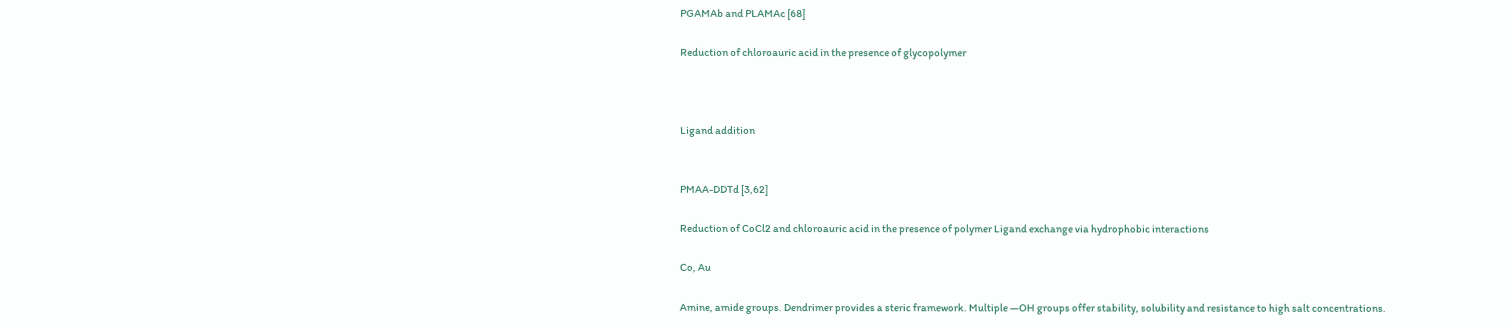PGAMAb and PLAMAc [68]

Reduction of chloroauric acid in the presence of glycopolymer



Ligand addition


PMAA-DDTd [3,62]

Reduction of CoCl2 and chloroauric acid in the presence of polymer Ligand exchange via hydrophobic interactions

Co, Au

Amine, amide groups. Dendrimer provides a steric framework. Multiple —OH groups offer stability, solubility and resistance to high salt concentrations.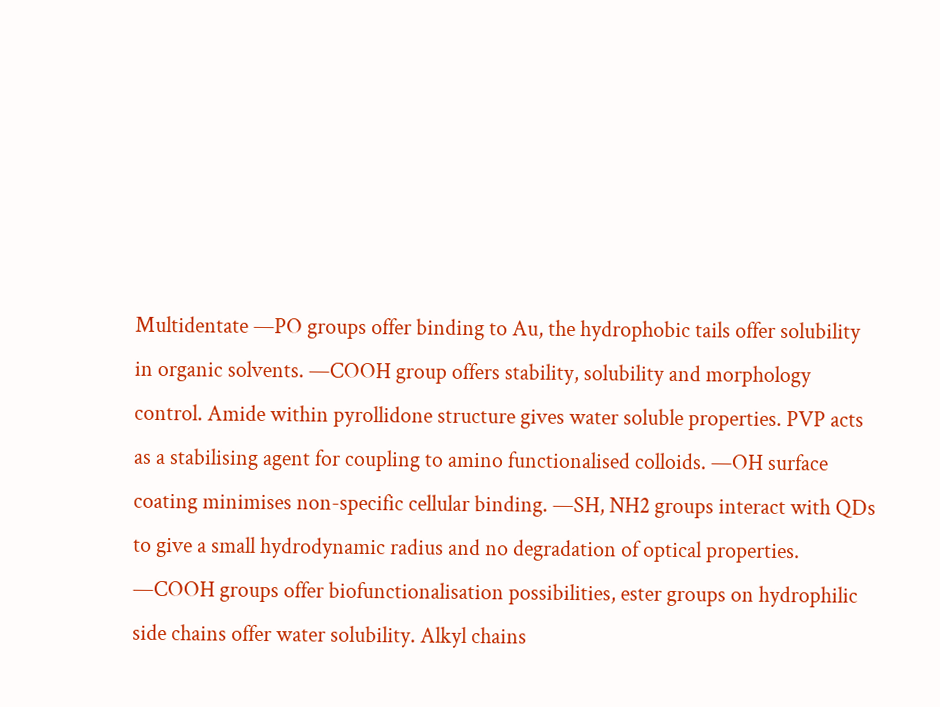Multidentate —PO groups offer binding to Au, the hydrophobic tails offer solubility in organic solvents. —COOH group offers stability, solubility and morphology control. Amide within pyrollidone structure gives water soluble properties. PVP acts as a stabilising agent for coupling to amino functionalised colloids. —OH surface coating minimises non-specific cellular binding. —SH, NH2 groups interact with QDs to give a small hydrodynamic radius and no degradation of optical properties. —COOH groups offer biofunctionalisation possibilities, ester groups on hydrophilic side chains offer water solubility. Alkyl chains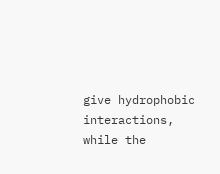give hydrophobic interactions, while the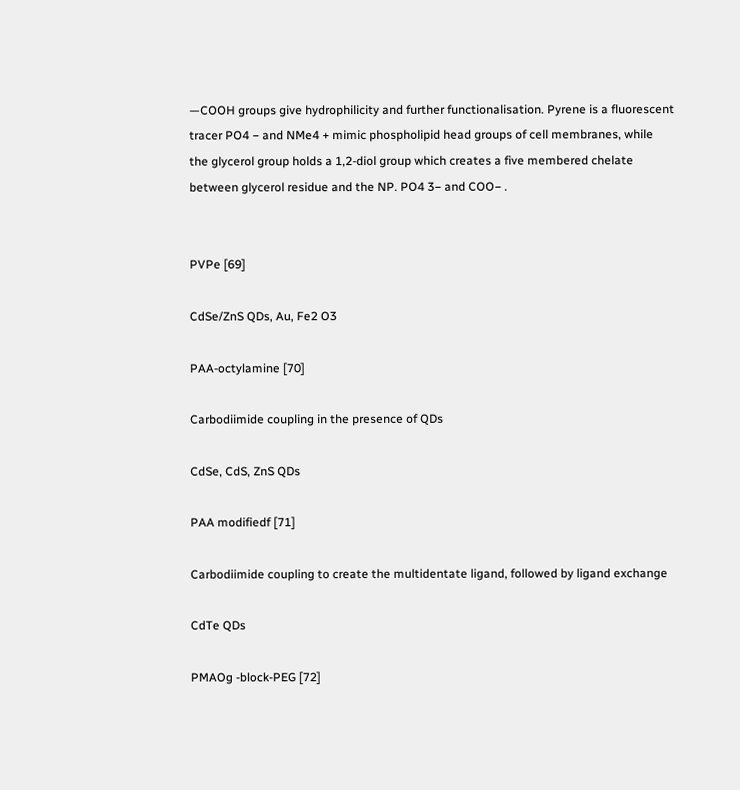—COOH groups give hydrophilicity and further functionalisation. Pyrene is a fluorescent tracer PO4 − and NMe4 + mimic phospholipid head groups of cell membranes, while the glycerol group holds a 1,2-diol group which creates a five membered chelate between glycerol residue and the NP. PO4 3− and COO− .


PVPe [69]

CdSe/ZnS QDs, Au, Fe2 O3

PAA-octylamine [70]

Carbodiimide coupling in the presence of QDs

CdSe, CdS, ZnS QDs

PAA modifiedf [71]

Carbodiimide coupling to create the multidentate ligand, followed by ligand exchange

CdTe QDs

PMAOg -block-PEG [72]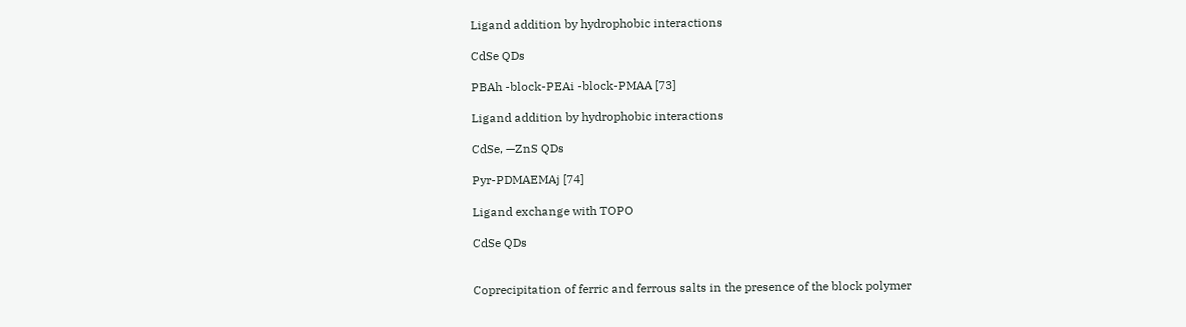Ligand addition by hydrophobic interactions

CdSe QDs

PBAh -block-PEAi -block-PMAA [73]

Ligand addition by hydrophobic interactions

CdSe, —ZnS QDs

Pyr-PDMAEMAj [74]

Ligand exchange with TOPO

CdSe QDs


Coprecipitation of ferric and ferrous salts in the presence of the block polymer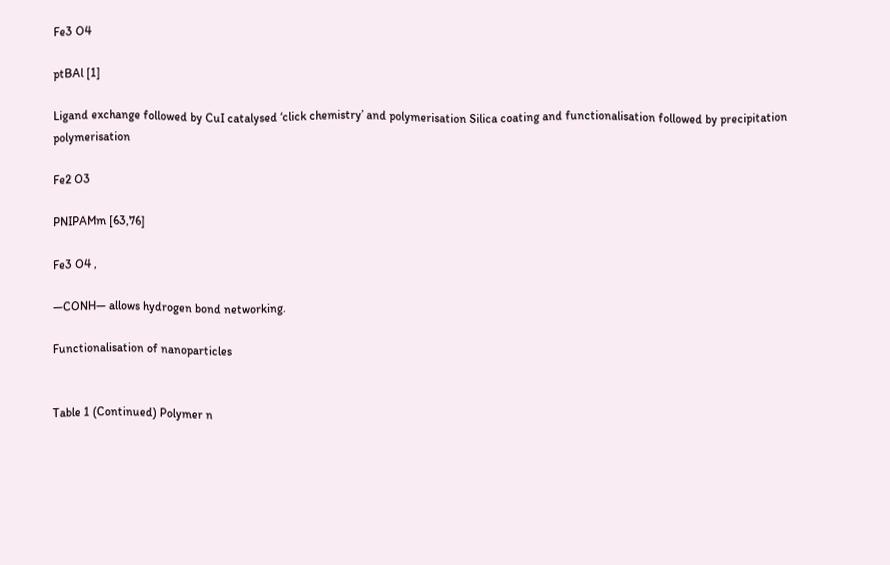Fe3 O4

ptBAl [1]

Ligand exchange followed by CuI catalysed ‘click chemistry’ and polymerisation Silica coating and functionalisation followed by precipitation polymerisation

Fe2 O3

PNIPAMm [63,76]

Fe3 O4 ,

—CONH— allows hydrogen bond networking.

Functionalisation of nanoparticles


Table 1 (Continued) Polymer n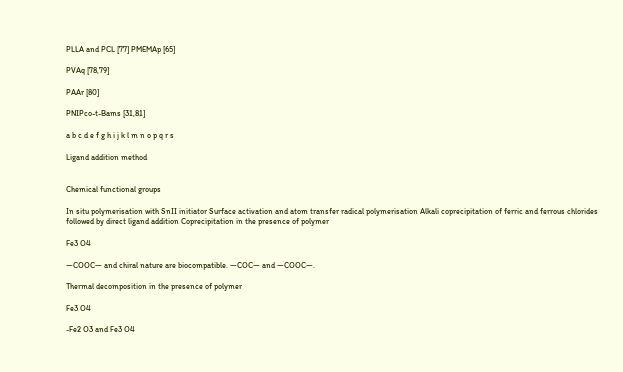PLLA and PCL [77] PMEMAp [65]

PVAq [78,79]

PAAr [80]

PNIPco-t-Bams [31,81]

a b c d e f g h i j k l m n o p q r s

Ligand addition method


Chemical functional groups

In situ polymerisation with SnII initiator Surface activation and atom transfer radical polymerisation Alkali coprecipitation of ferric and ferrous chlorides followed by direct ligand addition Coprecipitation in the presence of polymer

Fe3 O4

—COOC— and chiral nature are biocompatible. —COC— and —COOC—.

Thermal decomposition in the presence of polymer

Fe3 O4

-Fe2 O3 and Fe3 O4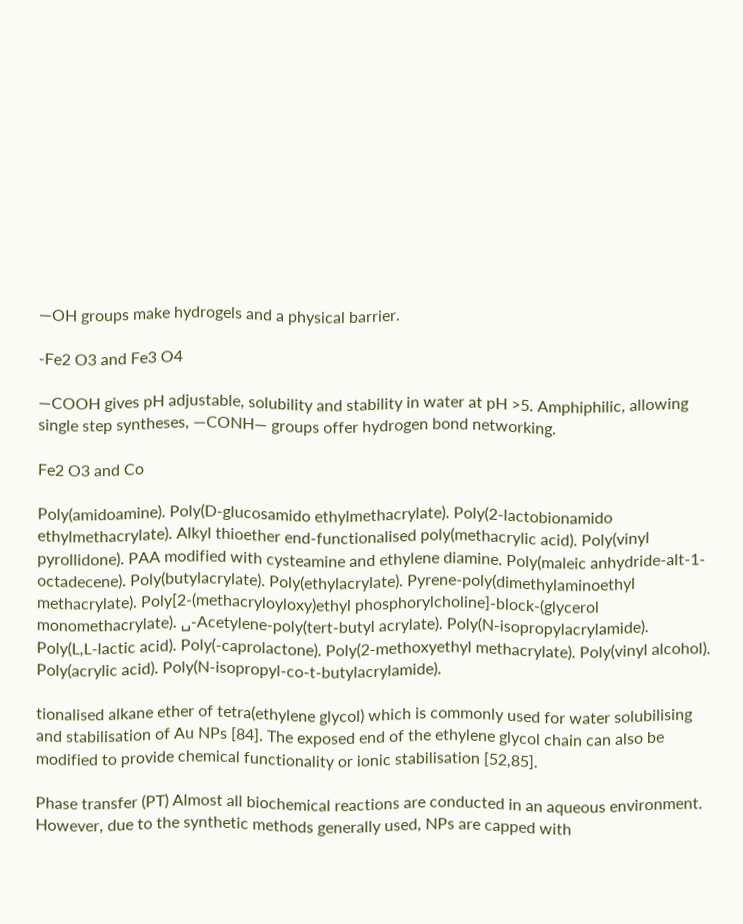—OH groups make hydrogels and a physical barrier.

-Fe2 O3 and Fe3 O4

—COOH gives pH adjustable, solubility and stability in water at pH >5. Amphiphilic, allowing single step syntheses, —CONH— groups offer hydrogen bond networking.

Fe2 O3 and Co

Poly(amidoamine). Poly(D-glucosamido ethylmethacrylate). Poly(2-lactobionamido ethylmethacrylate). Alkyl thioether end-functionalised poly(methacrylic acid). Poly(vinyl pyrollidone). PAA modified with cysteamine and ethylene diamine. Poly(maleic anhydride-alt-1-octadecene). Poly(butylacrylate). Poly(ethylacrylate). Pyrene-poly(dimethylaminoethyl methacrylate). Poly[2-(methacryloyloxy)ethyl phosphorylcholine]-block-(glycerol monomethacrylate). ␣-Acetylene-poly(tert-butyl acrylate). Poly(N-isopropylacrylamide). Poly(L,L-lactic acid). Poly(-caprolactone). Poly(2-methoxyethyl methacrylate). Poly(vinyl alcohol). Poly(acrylic acid). Poly(N-isopropyl-co-t-butylacrylamide).

tionalised alkane ether of tetra(ethylene glycol) which is commonly used for water solubilising and stabilisation of Au NPs [84]. The exposed end of the ethylene glycol chain can also be modified to provide chemical functionality or ionic stabilisation [52,85].

Phase transfer (PT) Almost all biochemical reactions are conducted in an aqueous environment. However, due to the synthetic methods generally used, NPs are capped with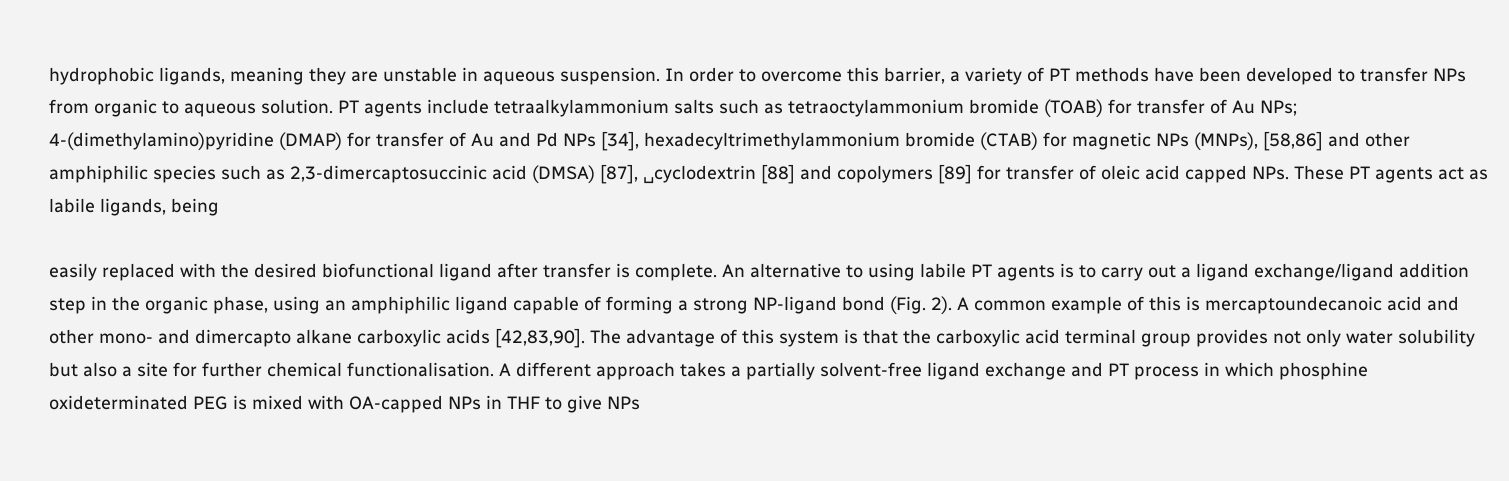hydrophobic ligands, meaning they are unstable in aqueous suspension. In order to overcome this barrier, a variety of PT methods have been developed to transfer NPs from organic to aqueous solution. PT agents include tetraalkylammonium salts such as tetraoctylammonium bromide (TOAB) for transfer of Au NPs; 4-(dimethylamino)pyridine (DMAP) for transfer of Au and Pd NPs [34], hexadecyltrimethylammonium bromide (CTAB) for magnetic NPs (MNPs), [58,86] and other amphiphilic species such as 2,3-dimercaptosuccinic acid (DMSA) [87], ␣cyclodextrin [88] and copolymers [89] for transfer of oleic acid capped NPs. These PT agents act as labile ligands, being

easily replaced with the desired biofunctional ligand after transfer is complete. An alternative to using labile PT agents is to carry out a ligand exchange/ligand addition step in the organic phase, using an amphiphilic ligand capable of forming a strong NP-ligand bond (Fig. 2). A common example of this is mercaptoundecanoic acid and other mono- and dimercapto alkane carboxylic acids [42,83,90]. The advantage of this system is that the carboxylic acid terminal group provides not only water solubility but also a site for further chemical functionalisation. A different approach takes a partially solvent-free ligand exchange and PT process in which phosphine oxideterminated PEG is mixed with OA-capped NPs in THF to give NPs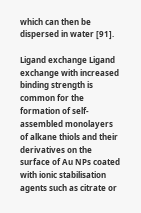which can then be dispersed in water [91].

Ligand exchange Ligand exchange with increased binding strength is common for the formation of self-assembled monolayers of alkane thiols and their derivatives on the surface of Au NPs coated with ionic stabilisation agents such as citrate or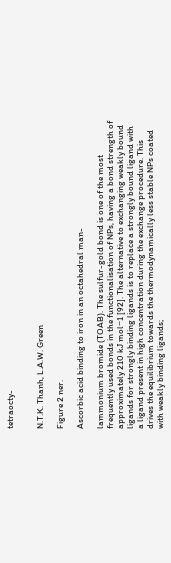tetraocty-


N.T.K. Thanh, L.A.W. Green

Figure 2 ner.

Ascorbic acid binding to iron in an octahedral man-

lammonium bromide (TOAB). The sulfur-gold bond is one of the most frequently used bonds in the functionalisation of NPs, having a bond strength of approximately 210 kJ mol−1 [92]. The alternative to exchanging weakly bound ligands for strongly binding ligands is to replace a strongly bound ligand with a ligand present in high concentration during the exchange procedure. This drives the equilibrium towards the thermodynamically less stable NPs coated with weakly binding ligands;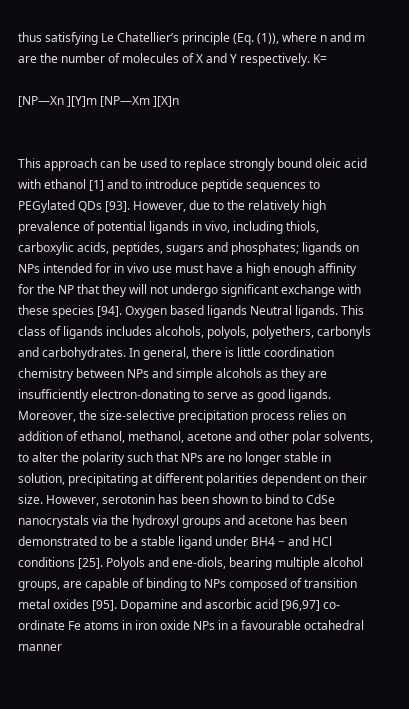thus satisfying Le Chatellier’s principle (Eq. (1)), where n and m are the number of molecules of X and Y respectively. K=

[NP—Xn ][Y]m [NP—Xm ][X]n


This approach can be used to replace strongly bound oleic acid with ethanol [1] and to introduce peptide sequences to PEGylated QDs [93]. However, due to the relatively high prevalence of potential ligands in vivo, including thiols, carboxylic acids, peptides, sugars and phosphates; ligands on NPs intended for in vivo use must have a high enough affinity for the NP that they will not undergo significant exchange with these species [94]. Oxygen based ligands Neutral ligands. This class of ligands includes alcohols, polyols, polyethers, carbonyls and carbohydrates. In general, there is little coordination chemistry between NPs and simple alcohols as they are insufficiently electron-donating to serve as good ligands. Moreover, the size-selective precipitation process relies on addition of ethanol, methanol, acetone and other polar solvents, to alter the polarity such that NPs are no longer stable in solution, precipitating at different polarities dependent on their size. However, serotonin has been shown to bind to CdSe nanocrystals via the hydroxyl groups and acetone has been demonstrated to be a stable ligand under BH4 − and HCl conditions [25]. Polyols and ene-diols, bearing multiple alcohol groups, are capable of binding to NPs composed of transition metal oxides [95]. Dopamine and ascorbic acid [96,97] co-ordinate Fe atoms in iron oxide NPs in a favourable octahedral manner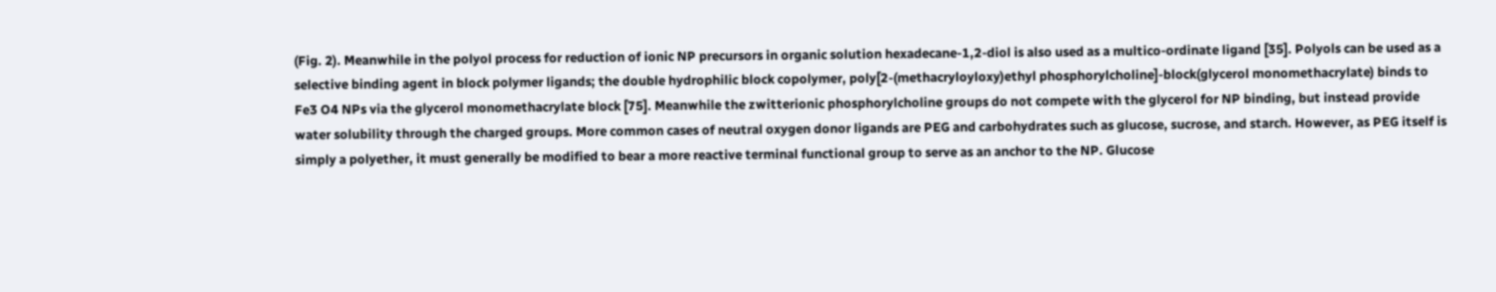(Fig. 2). Meanwhile in the polyol process for reduction of ionic NP precursors in organic solution hexadecane-1,2-diol is also used as a multico-ordinate ligand [35]. Polyols can be used as a selective binding agent in block polymer ligands; the double hydrophilic block copolymer, poly[2-(methacryloyloxy)ethyl phosphorylcholine]-block(glycerol monomethacrylate) binds to Fe3 O4 NPs via the glycerol monomethacrylate block [75]. Meanwhile the zwitterionic phosphorylcholine groups do not compete with the glycerol for NP binding, but instead provide water solubility through the charged groups. More common cases of neutral oxygen donor ligands are PEG and carbohydrates such as glucose, sucrose, and starch. However, as PEG itself is simply a polyether, it must generally be modified to bear a more reactive terminal functional group to serve as an anchor to the NP. Glucose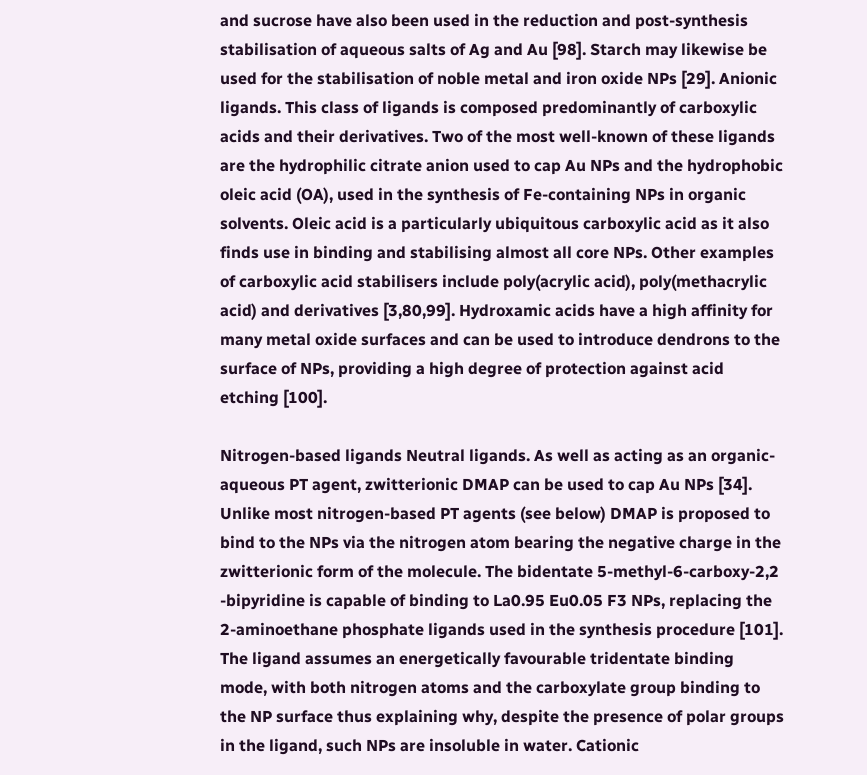and sucrose have also been used in the reduction and post-synthesis stabilisation of aqueous salts of Ag and Au [98]. Starch may likewise be used for the stabilisation of noble metal and iron oxide NPs [29]. Anionic ligands. This class of ligands is composed predominantly of carboxylic acids and their derivatives. Two of the most well-known of these ligands are the hydrophilic citrate anion used to cap Au NPs and the hydrophobic oleic acid (OA), used in the synthesis of Fe-containing NPs in organic solvents. Oleic acid is a particularly ubiquitous carboxylic acid as it also finds use in binding and stabilising almost all core NPs. Other examples of carboxylic acid stabilisers include poly(acrylic acid), poly(methacrylic acid) and derivatives [3,80,99]. Hydroxamic acids have a high affinity for many metal oxide surfaces and can be used to introduce dendrons to the surface of NPs, providing a high degree of protection against acid etching [100].

Nitrogen-based ligands Neutral ligands. As well as acting as an organic-aqueous PT agent, zwitterionic DMAP can be used to cap Au NPs [34]. Unlike most nitrogen-based PT agents (see below) DMAP is proposed to bind to the NPs via the nitrogen atom bearing the negative charge in the zwitterionic form of the molecule. The bidentate 5-methyl-6-carboxy-2,2 -bipyridine is capable of binding to La0.95 Eu0.05 F3 NPs, replacing the 2-aminoethane phosphate ligands used in the synthesis procedure [101]. The ligand assumes an energetically favourable tridentate binding mode, with both nitrogen atoms and the carboxylate group binding to the NP surface thus explaining why, despite the presence of polar groups in the ligand, such NPs are insoluble in water. Cationic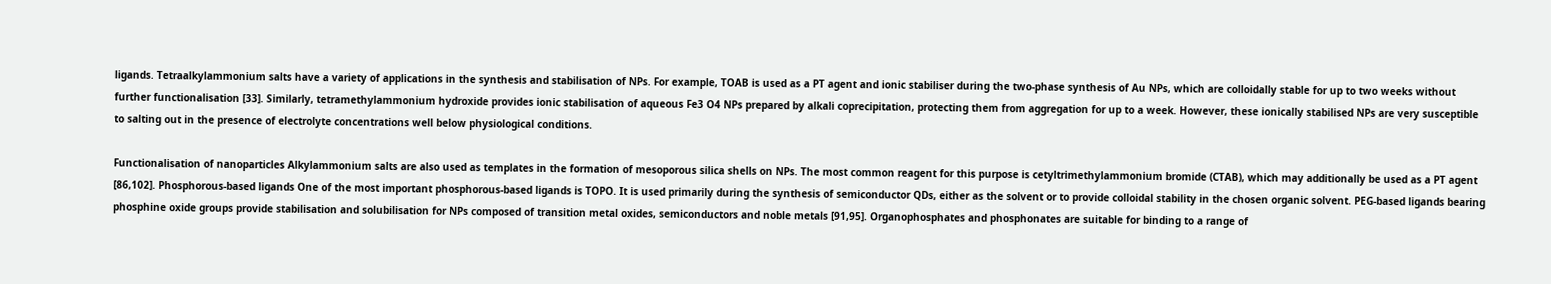ligands. Tetraalkylammonium salts have a variety of applications in the synthesis and stabilisation of NPs. For example, TOAB is used as a PT agent and ionic stabiliser during the two-phase synthesis of Au NPs, which are colloidally stable for up to two weeks without further functionalisation [33]. Similarly, tetramethylammonium hydroxide provides ionic stabilisation of aqueous Fe3 O4 NPs prepared by alkali coprecipitation, protecting them from aggregation for up to a week. However, these ionically stabilised NPs are very susceptible to salting out in the presence of electrolyte concentrations well below physiological conditions.

Functionalisation of nanoparticles Alkylammonium salts are also used as templates in the formation of mesoporous silica shells on NPs. The most common reagent for this purpose is cetyltrimethylammonium bromide (CTAB), which may additionally be used as a PT agent [86,102]. Phosphorous-based ligands One of the most important phosphorous-based ligands is TOPO. It is used primarily during the synthesis of semiconductor QDs, either as the solvent or to provide colloidal stability in the chosen organic solvent. PEG-based ligands bearing phosphine oxide groups provide stabilisation and solubilisation for NPs composed of transition metal oxides, semiconductors and noble metals [91,95]. Organophosphates and phosphonates are suitable for binding to a range of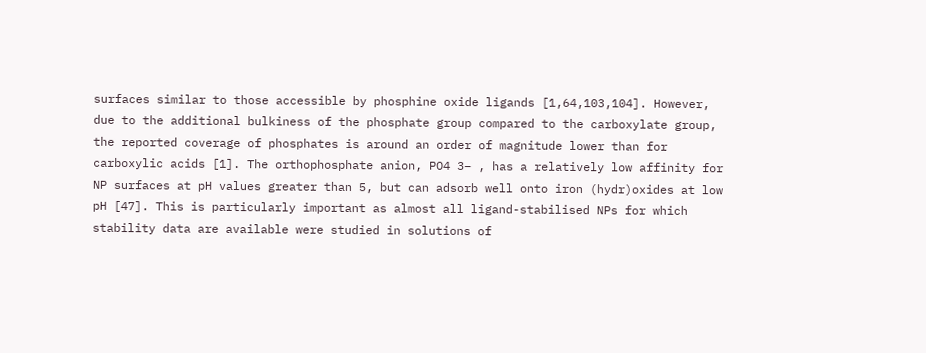surfaces similar to those accessible by phosphine oxide ligands [1,64,103,104]. However, due to the additional bulkiness of the phosphate group compared to the carboxylate group, the reported coverage of phosphates is around an order of magnitude lower than for carboxylic acids [1]. The orthophosphate anion, PO4 3− , has a relatively low affinity for NP surfaces at pH values greater than 5, but can adsorb well onto iron (hydr)oxides at low pH [47]. This is particularly important as almost all ligand-stabilised NPs for which stability data are available were studied in solutions of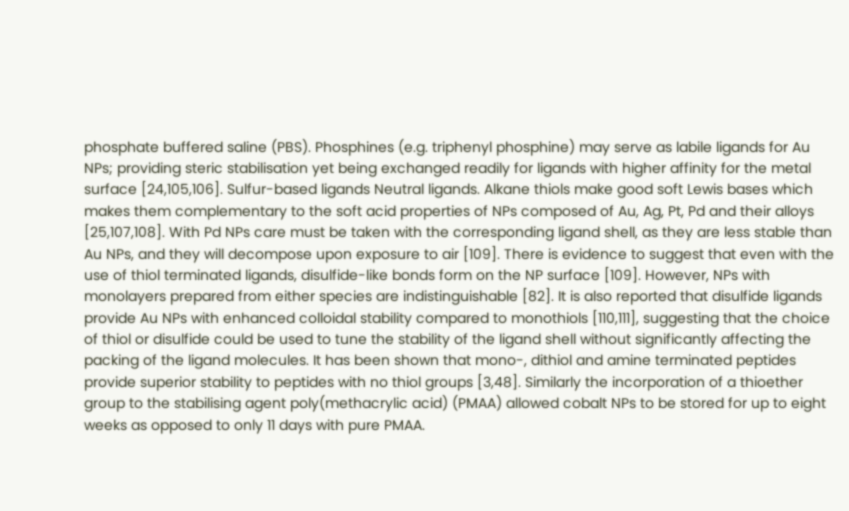phosphate buffered saline (PBS). Phosphines (e.g. triphenyl phosphine) may serve as labile ligands for Au NPs; providing steric stabilisation yet being exchanged readily for ligands with higher affinity for the metal surface [24,105,106]. Sulfur-based ligands Neutral ligands. Alkane thiols make good soft Lewis bases which makes them complementary to the soft acid properties of NPs composed of Au, Ag, Pt, Pd and their alloys [25,107,108]. With Pd NPs care must be taken with the corresponding ligand shell, as they are less stable than Au NPs, and they will decompose upon exposure to air [109]. There is evidence to suggest that even with the use of thiol terminated ligands, disulfide-like bonds form on the NP surface [109]. However, NPs with monolayers prepared from either species are indistinguishable [82]. It is also reported that disulfide ligands provide Au NPs with enhanced colloidal stability compared to monothiols [110,111], suggesting that the choice of thiol or disulfide could be used to tune the stability of the ligand shell without significantly affecting the packing of the ligand molecules. It has been shown that mono-, dithiol and amine terminated peptides provide superior stability to peptides with no thiol groups [3,48]. Similarly the incorporation of a thioether group to the stabilising agent poly(methacrylic acid) (PMAA) allowed cobalt NPs to be stored for up to eight weeks as opposed to only 11 days with pure PMAA.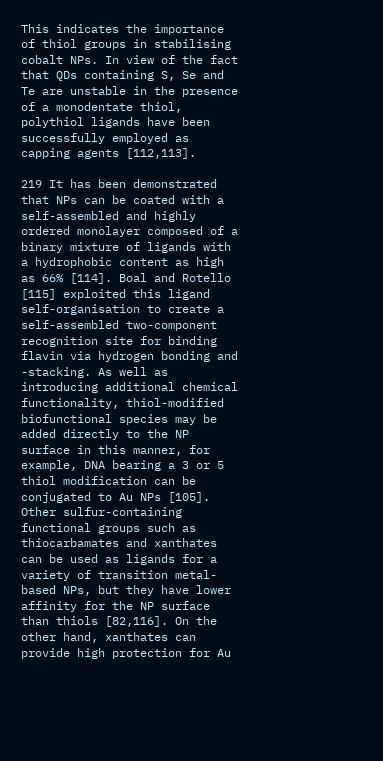This indicates the importance of thiol groups in stabilising cobalt NPs. In view of the fact that QDs containing S, Se and Te are unstable in the presence of a monodentate thiol, polythiol ligands have been successfully employed as capping agents [112,113].

219 It has been demonstrated that NPs can be coated with a self-assembled and highly ordered monolayer composed of a binary mixture of ligands with a hydrophobic content as high as 66% [114]. Boal and Rotello [115] exploited this ligand self-organisation to create a self-assembled two-component recognition site for binding flavin via hydrogen bonding and -stacking. As well as introducing additional chemical functionality, thiol-modified biofunctional species may be added directly to the NP surface in this manner, for example, DNA bearing a 3 or 5 thiol modification can be conjugated to Au NPs [105]. Other sulfur-containing functional groups such as thiocarbamates and xanthates can be used as ligands for a variety of transition metal-based NPs, but they have lower affinity for the NP surface than thiols [82,116]. On the other hand, xanthates can provide high protection for Au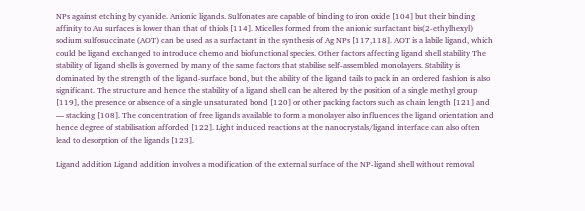NPs against etching by cyanide. Anionic ligands. Sulfonates are capable of binding to iron oxide [104] but their binding affinity to Au surfaces is lower than that of thiols [114]. Micelles formed from the anionic surfactant bis(2-ethylhexyl) sodium sulfosuccinate (AOT) can be used as a surfactant in the synthesis of Ag NPs [117,118]. AOT is a labile ligand, which could be ligand exchanged to introduce chemo and biofunctional species. Other factors affecting ligand shell stability The stability of ligand shells is governed by many of the same factors that stabilise self-assembled monolayers. Stability is dominated by the strength of the ligand-surface bond, but the ability of the ligand tails to pack in an ordered fashion is also significant. The structure and hence the stability of a ligand shell can be altered by the position of a single methyl group [119], the presence or absence of a single unsaturated bond [120] or other packing factors such as chain length [121] and — stacking [108]. The concentration of free ligands available to form a monolayer also influences the ligand orientation and hence degree of stabilisation afforded [122]. Light induced reactions at the nanocrystals/ligand interface can also often lead to desorption of the ligands [123].

Ligand addition Ligand addition involves a modification of the external surface of the NP-ligand shell without removal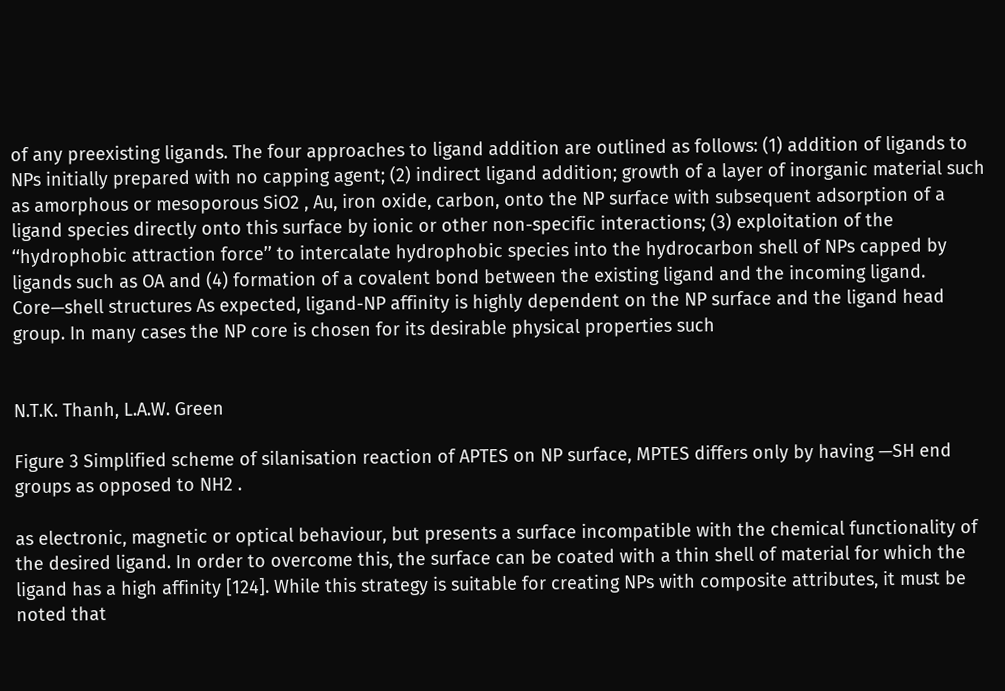of any preexisting ligands. The four approaches to ligand addition are outlined as follows: (1) addition of ligands to NPs initially prepared with no capping agent; (2) indirect ligand addition; growth of a layer of inorganic material such as amorphous or mesoporous SiO2 , Au, iron oxide, carbon, onto the NP surface with subsequent adsorption of a ligand species directly onto this surface by ionic or other non-specific interactions; (3) exploitation of the ‘‘hydrophobic attraction force’’ to intercalate hydrophobic species into the hydrocarbon shell of NPs capped by ligands such as OA and (4) formation of a covalent bond between the existing ligand and the incoming ligand. Core—shell structures As expected, ligand-NP affinity is highly dependent on the NP surface and the ligand head group. In many cases the NP core is chosen for its desirable physical properties such


N.T.K. Thanh, L.A.W. Green

Figure 3 Simplified scheme of silanisation reaction of APTES on NP surface, MPTES differs only by having —SH end groups as opposed to NH2 .

as electronic, magnetic or optical behaviour, but presents a surface incompatible with the chemical functionality of the desired ligand. In order to overcome this, the surface can be coated with a thin shell of material for which the ligand has a high affinity [124]. While this strategy is suitable for creating NPs with composite attributes, it must be noted that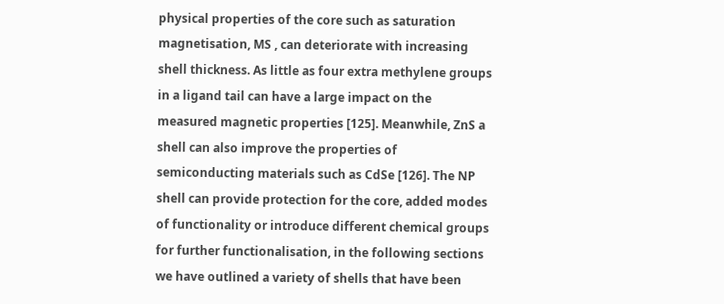physical properties of the core such as saturation magnetisation, MS , can deteriorate with increasing shell thickness. As little as four extra methylene groups in a ligand tail can have a large impact on the measured magnetic properties [125]. Meanwhile, ZnS a shell can also improve the properties of semiconducting materials such as CdSe [126]. The NP shell can provide protection for the core, added modes of functionality or introduce different chemical groups for further functionalisation, in the following sections we have outlined a variety of shells that have been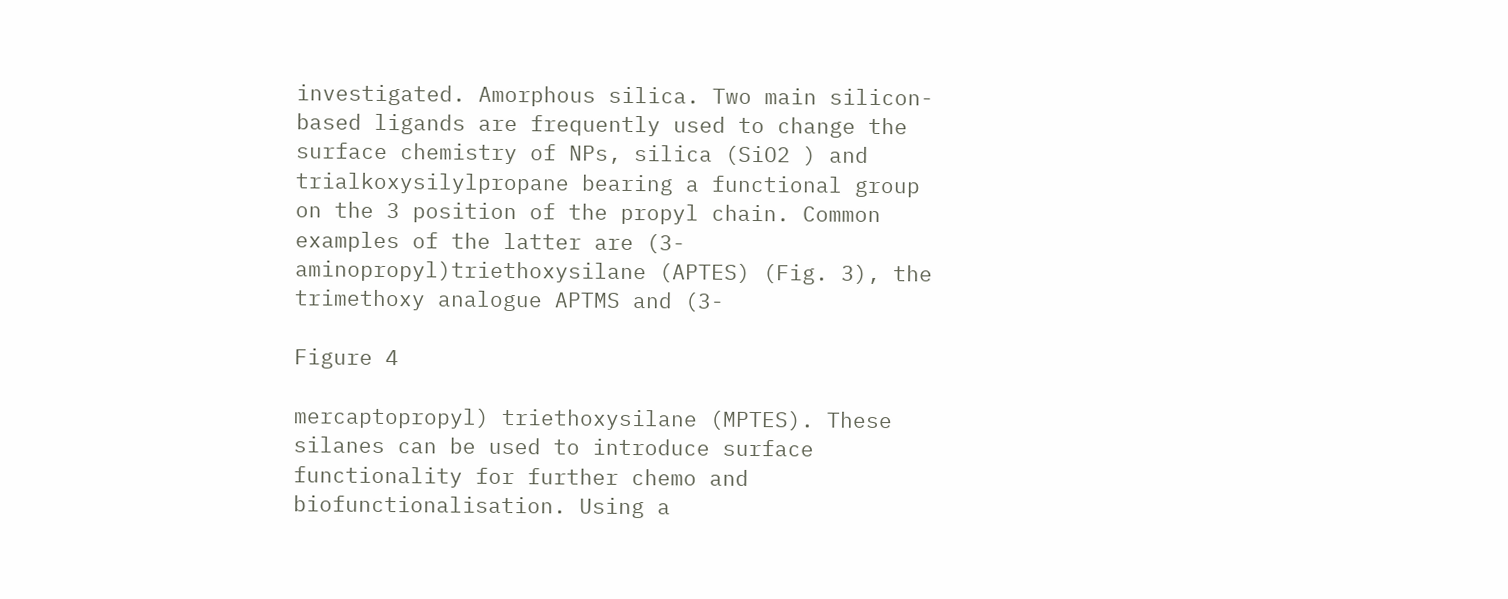investigated. Amorphous silica. Two main silicon-based ligands are frequently used to change the surface chemistry of NPs, silica (SiO2 ) and trialkoxysilylpropane bearing a functional group on the 3 position of the propyl chain. Common examples of the latter are (3-aminopropyl)triethoxysilane (APTES) (Fig. 3), the trimethoxy analogue APTMS and (3-

Figure 4

mercaptopropyl) triethoxysilane (MPTES). These silanes can be used to introduce surface functionality for further chemo and biofunctionalisation. Using a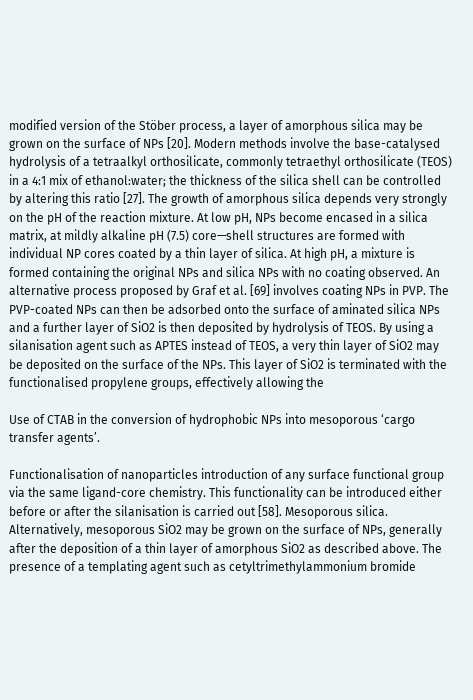modified version of the Stöber process, a layer of amorphous silica may be grown on the surface of NPs [20]. Modern methods involve the base-catalysed hydrolysis of a tetraalkyl orthosilicate, commonly tetraethyl orthosilicate (TEOS) in a 4:1 mix of ethanol:water; the thickness of the silica shell can be controlled by altering this ratio [27]. The growth of amorphous silica depends very strongly on the pH of the reaction mixture. At low pH, NPs become encased in a silica matrix, at mildly alkaline pH (7.5) core—shell structures are formed with individual NP cores coated by a thin layer of silica. At high pH, a mixture is formed containing the original NPs and silica NPs with no coating observed. An alternative process proposed by Graf et al. [69] involves coating NPs in PVP. The PVP-coated NPs can then be adsorbed onto the surface of aminated silica NPs and a further layer of SiO2 is then deposited by hydrolysis of TEOS. By using a silanisation agent such as APTES instead of TEOS, a very thin layer of SiO2 may be deposited on the surface of the NPs. This layer of SiO2 is terminated with the functionalised propylene groups, effectively allowing the

Use of CTAB in the conversion of hydrophobic NPs into mesoporous ‘cargo transfer agents’.

Functionalisation of nanoparticles introduction of any surface functional group via the same ligand-core chemistry. This functionality can be introduced either before or after the silanisation is carried out [58]. Mesoporous silica. Alternatively, mesoporous SiO2 may be grown on the surface of NPs, generally after the deposition of a thin layer of amorphous SiO2 as described above. The presence of a templating agent such as cetyltrimethylammonium bromide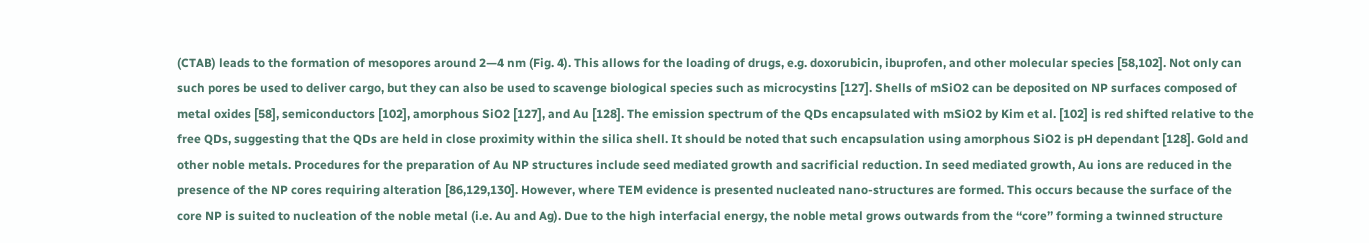(CTAB) leads to the formation of mesopores around 2—4 nm (Fig. 4). This allows for the loading of drugs, e.g. doxorubicin, ibuprofen, and other molecular species [58,102]. Not only can such pores be used to deliver cargo, but they can also be used to scavenge biological species such as microcystins [127]. Shells of mSiO2 can be deposited on NP surfaces composed of metal oxides [58], semiconductors [102], amorphous SiO2 [127], and Au [128]. The emission spectrum of the QDs encapsulated with mSiO2 by Kim et al. [102] is red shifted relative to the free QDs, suggesting that the QDs are held in close proximity within the silica shell. It should be noted that such encapsulation using amorphous SiO2 is pH dependant [128]. Gold and other noble metals. Procedures for the preparation of Au NP structures include seed mediated growth and sacrificial reduction. In seed mediated growth, Au ions are reduced in the presence of the NP cores requiring alteration [86,129,130]. However, where TEM evidence is presented nucleated nano-structures are formed. This occurs because the surface of the core NP is suited to nucleation of the noble metal (i.e. Au and Ag). Due to the high interfacial energy, the noble metal grows outwards from the ‘‘core’’ forming a twinned structure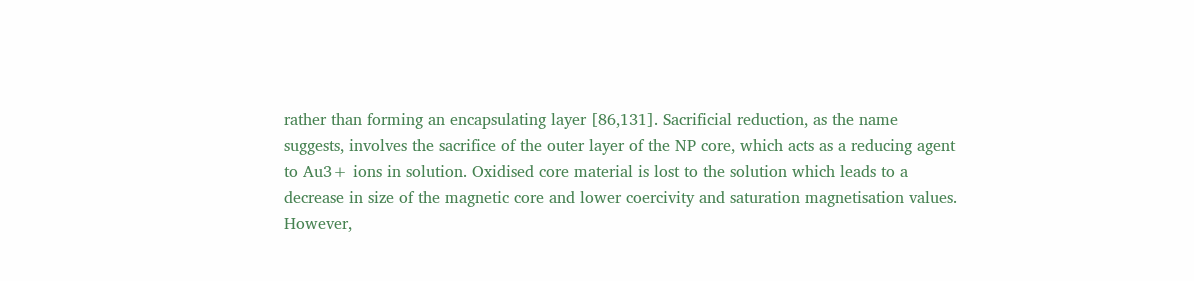rather than forming an encapsulating layer [86,131]. Sacrificial reduction, as the name suggests, involves the sacrifice of the outer layer of the NP core, which acts as a reducing agent to Au3+ ions in solution. Oxidised core material is lost to the solution which leads to a decrease in size of the magnetic core and lower coercivity and saturation magnetisation values. However,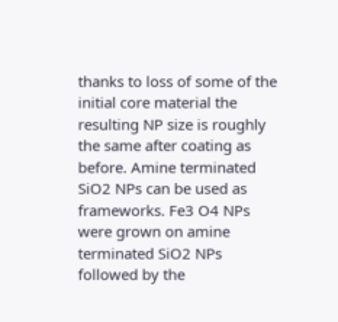thanks to loss of some of the initial core material the resulting NP size is roughly the same after coating as before. Amine terminated SiO2 NPs can be used as frameworks. Fe3 O4 NPs were grown on amine terminated SiO2 NPs followed by the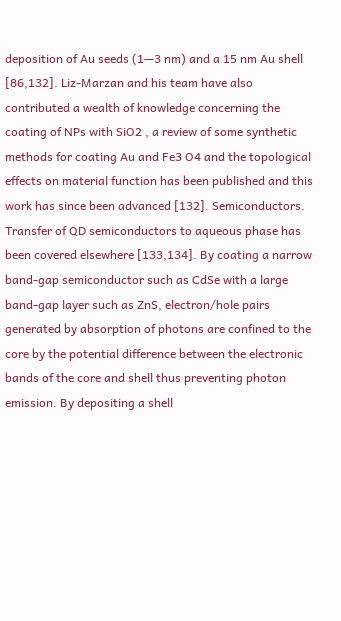deposition of Au seeds (1—3 nm) and a 15 nm Au shell [86,132]. Liz-Marzan and his team have also contributed a wealth of knowledge concerning the coating of NPs with SiO2 , a review of some synthetic methods for coating Au and Fe3 O4 and the topological effects on material function has been published and this work has since been advanced [132]. Semiconductors. Transfer of QD semiconductors to aqueous phase has been covered elsewhere [133,134]. By coating a narrow band-gap semiconductor such as CdSe with a large band-gap layer such as ZnS, electron/hole pairs generated by absorption of photons are confined to the core by the potential difference between the electronic bands of the core and shell thus preventing photon emission. By depositing a shell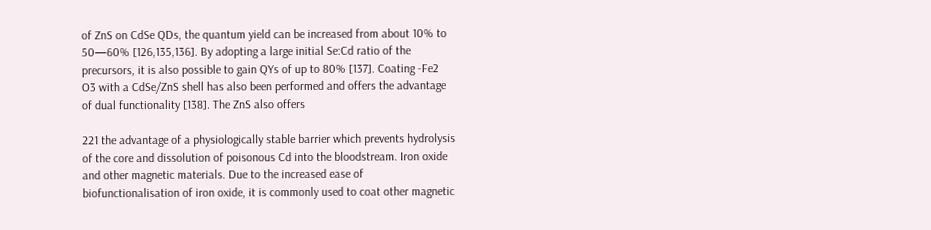of ZnS on CdSe QDs, the quantum yield can be increased from about 10% to 50—60% [126,135,136]. By adopting a large initial Se:Cd ratio of the precursors, it is also possible to gain QYs of up to 80% [137]. Coating -Fe2 O3 with a CdSe/ZnS shell has also been performed and offers the advantage of dual functionality [138]. The ZnS also offers

221 the advantage of a physiologically stable barrier which prevents hydrolysis of the core and dissolution of poisonous Cd into the bloodstream. Iron oxide and other magnetic materials. Due to the increased ease of biofunctionalisation of iron oxide, it is commonly used to coat other magnetic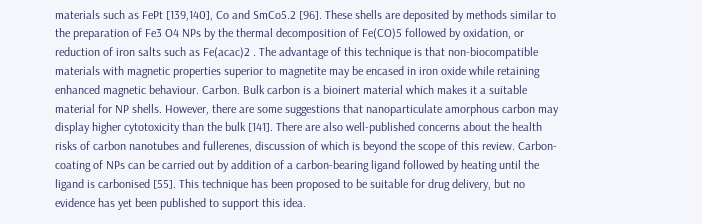materials such as FePt [139,140], Co and SmCo5.2 [96]. These shells are deposited by methods similar to the preparation of Fe3 O4 NPs by the thermal decomposition of Fe(CO)5 followed by oxidation, or reduction of iron salts such as Fe(acac)2 . The advantage of this technique is that non-biocompatible materials with magnetic properties superior to magnetite may be encased in iron oxide while retaining enhanced magnetic behaviour. Carbon. Bulk carbon is a bioinert material which makes it a suitable material for NP shells. However, there are some suggestions that nanoparticulate amorphous carbon may display higher cytotoxicity than the bulk [141]. There are also well-published concerns about the health risks of carbon nanotubes and fullerenes, discussion of which is beyond the scope of this review. Carbon-coating of NPs can be carried out by addition of a carbon-bearing ligand followed by heating until the ligand is carbonised [55]. This technique has been proposed to be suitable for drug delivery, but no evidence has yet been published to support this idea.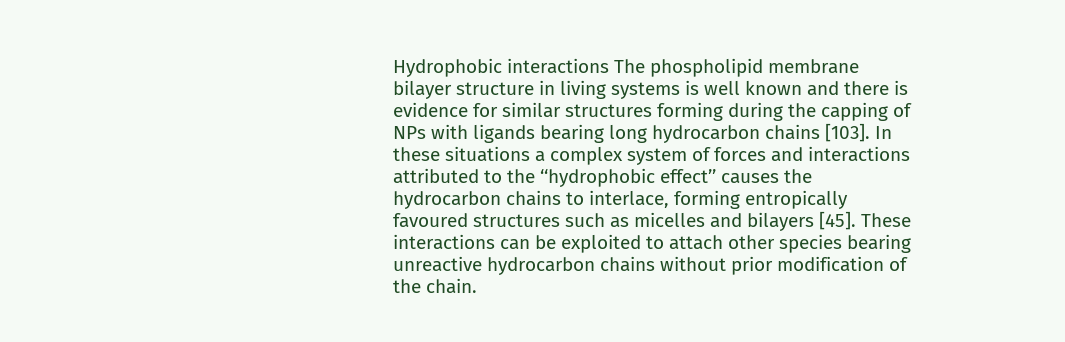Hydrophobic interactions The phospholipid membrane bilayer structure in living systems is well known and there is evidence for similar structures forming during the capping of NPs with ligands bearing long hydrocarbon chains [103]. In these situations a complex system of forces and interactions attributed to the ‘‘hydrophobic effect’’ causes the hydrocarbon chains to interlace, forming entropically favoured structures such as micelles and bilayers [45]. These interactions can be exploited to attach other species bearing unreactive hydrocarbon chains without prior modification of the chain.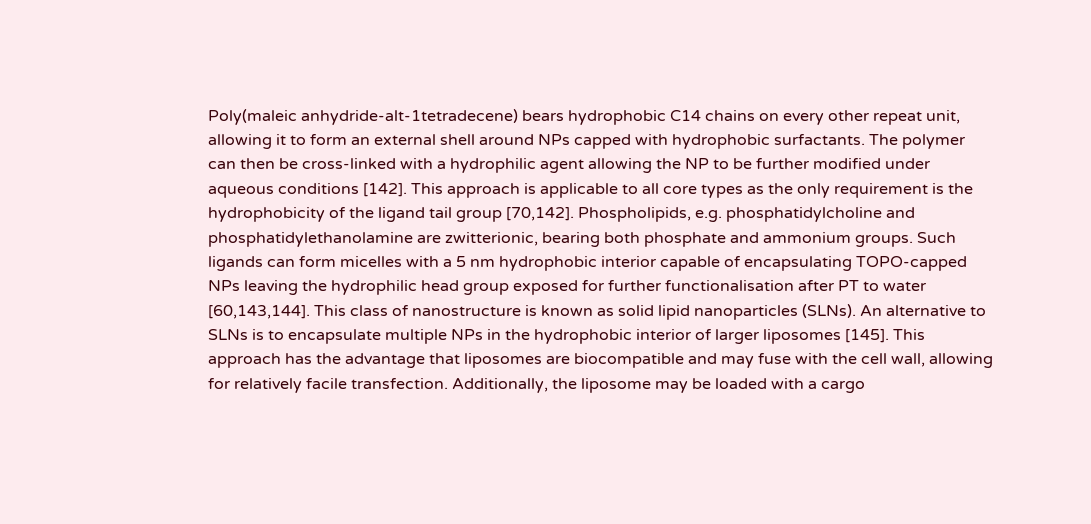Poly(maleic anhydride-alt-1tetradecene) bears hydrophobic C14 chains on every other repeat unit, allowing it to form an external shell around NPs capped with hydrophobic surfactants. The polymer can then be cross-linked with a hydrophilic agent allowing the NP to be further modified under aqueous conditions [142]. This approach is applicable to all core types as the only requirement is the hydrophobicity of the ligand tail group [70,142]. Phospholipids, e.g. phosphatidylcholine and phosphatidylethanolamine are zwitterionic, bearing both phosphate and ammonium groups. Such ligands can form micelles with a 5 nm hydrophobic interior capable of encapsulating TOPO-capped NPs leaving the hydrophilic head group exposed for further functionalisation after PT to water [60,143,144]. This class of nanostructure is known as solid lipid nanoparticles (SLNs). An alternative to SLNs is to encapsulate multiple NPs in the hydrophobic interior of larger liposomes [145]. This approach has the advantage that liposomes are biocompatible and may fuse with the cell wall, allowing for relatively facile transfection. Additionally, the liposome may be loaded with a cargo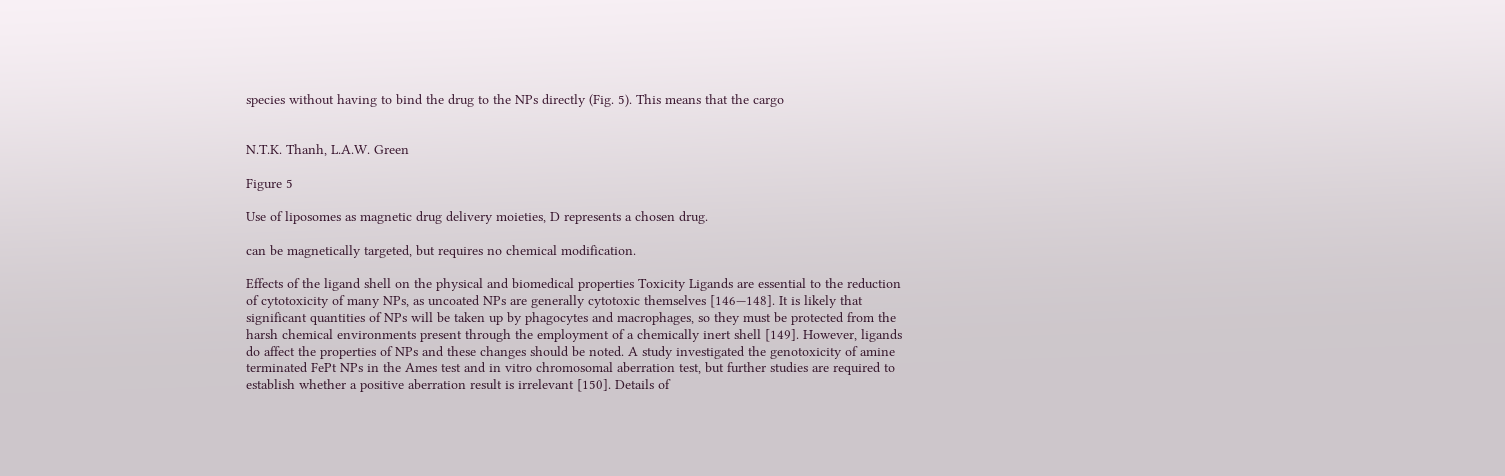species without having to bind the drug to the NPs directly (Fig. 5). This means that the cargo


N.T.K. Thanh, L.A.W. Green

Figure 5

Use of liposomes as magnetic drug delivery moieties, D represents a chosen drug.

can be magnetically targeted, but requires no chemical modification.

Effects of the ligand shell on the physical and biomedical properties Toxicity Ligands are essential to the reduction of cytotoxicity of many NPs, as uncoated NPs are generally cytotoxic themselves [146—148]. It is likely that significant quantities of NPs will be taken up by phagocytes and macrophages, so they must be protected from the harsh chemical environments present through the employment of a chemically inert shell [149]. However, ligands do affect the properties of NPs and these changes should be noted. A study investigated the genotoxicity of amine terminated FePt NPs in the Ames test and in vitro chromosomal aberration test, but further studies are required to establish whether a positive aberration result is irrelevant [150]. Details of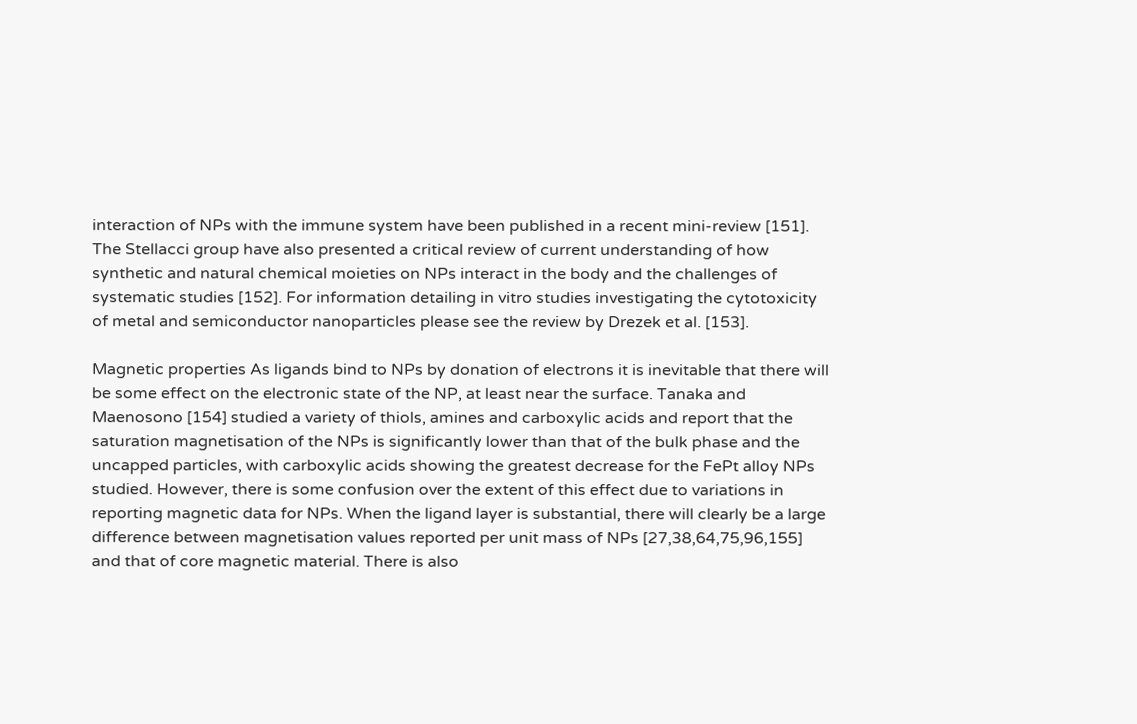interaction of NPs with the immune system have been published in a recent mini-review [151]. The Stellacci group have also presented a critical review of current understanding of how synthetic and natural chemical moieties on NPs interact in the body and the challenges of systematic studies [152]. For information detailing in vitro studies investigating the cytotoxicity of metal and semiconductor nanoparticles please see the review by Drezek et al. [153].

Magnetic properties As ligands bind to NPs by donation of electrons it is inevitable that there will be some effect on the electronic state of the NP, at least near the surface. Tanaka and Maenosono [154] studied a variety of thiols, amines and carboxylic acids and report that the saturation magnetisation of the NPs is significantly lower than that of the bulk phase and the uncapped particles, with carboxylic acids showing the greatest decrease for the FePt alloy NPs studied. However, there is some confusion over the extent of this effect due to variations in reporting magnetic data for NPs. When the ligand layer is substantial, there will clearly be a large difference between magnetisation values reported per unit mass of NPs [27,38,64,75,96,155] and that of core magnetic material. There is also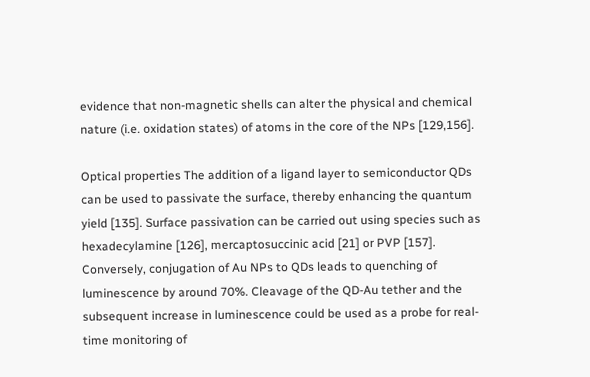evidence that non-magnetic shells can alter the physical and chemical nature (i.e. oxidation states) of atoms in the core of the NPs [129,156].

Optical properties The addition of a ligand layer to semiconductor QDs can be used to passivate the surface, thereby enhancing the quantum yield [135]. Surface passivation can be carried out using species such as hexadecylamine [126], mercaptosuccinic acid [21] or PVP [157]. Conversely, conjugation of Au NPs to QDs leads to quenching of luminescence by around 70%. Cleavage of the QD-Au tether and the subsequent increase in luminescence could be used as a probe for real-time monitoring of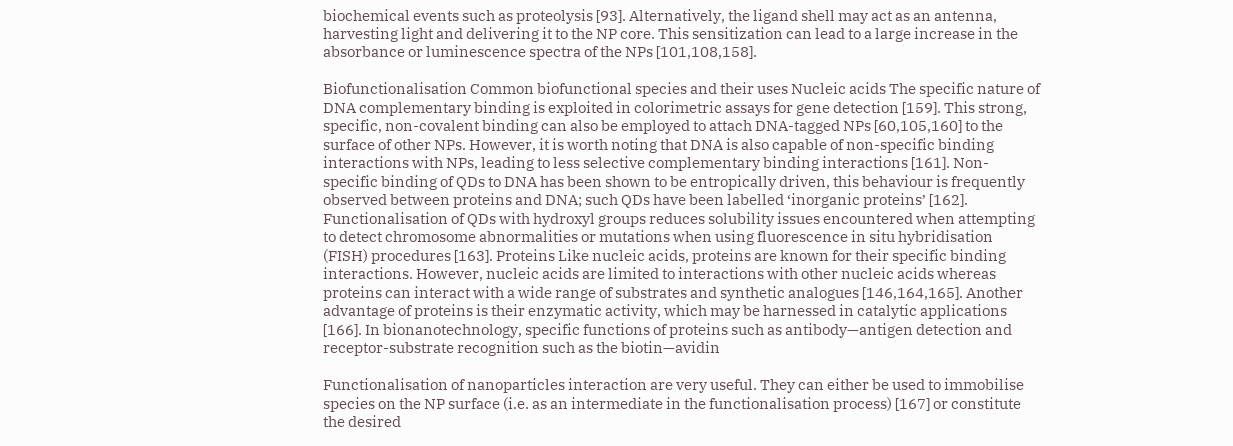biochemical events such as proteolysis [93]. Alternatively, the ligand shell may act as an antenna, harvesting light and delivering it to the NP core. This sensitization can lead to a large increase in the absorbance or luminescence spectra of the NPs [101,108,158].

Biofunctionalisation Common biofunctional species and their uses Nucleic acids The specific nature of DNA complementary binding is exploited in colorimetric assays for gene detection [159]. This strong, specific, non-covalent binding can also be employed to attach DNA-tagged NPs [60,105,160] to the surface of other NPs. However, it is worth noting that DNA is also capable of non-specific binding interactions with NPs, leading to less selective complementary binding interactions [161]. Non-specific binding of QDs to DNA has been shown to be entropically driven, this behaviour is frequently observed between proteins and DNA; such QDs have been labelled ‘inorganic proteins’ [162]. Functionalisation of QDs with hydroxyl groups reduces solubility issues encountered when attempting to detect chromosome abnormalities or mutations when using fluorescence in situ hybridisation (FISH) procedures [163]. Proteins Like nucleic acids, proteins are known for their specific binding interactions. However, nucleic acids are limited to interactions with other nucleic acids whereas proteins can interact with a wide range of substrates and synthetic analogues [146,164,165]. Another advantage of proteins is their enzymatic activity, which may be harnessed in catalytic applications [166]. In bionanotechnology, specific functions of proteins such as antibody—antigen detection and receptor-substrate recognition such as the biotin—avidin

Functionalisation of nanoparticles interaction are very useful. They can either be used to immobilise species on the NP surface (i.e. as an intermediate in the functionalisation process) [167] or constitute the desired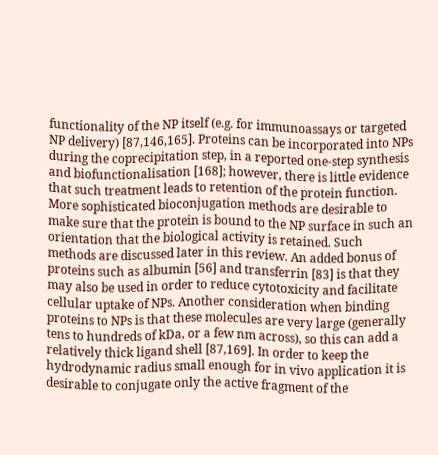functionality of the NP itself (e.g. for immunoassays or targeted NP delivery) [87,146,165]. Proteins can be incorporated into NPs during the coprecipitation step, in a reported one-step synthesis and biofunctionalisation [168]; however, there is little evidence that such treatment leads to retention of the protein function. More sophisticated bioconjugation methods are desirable to make sure that the protein is bound to the NP surface in such an orientation that the biological activity is retained. Such methods are discussed later in this review. An added bonus of proteins such as albumin [56] and transferrin [83] is that they may also be used in order to reduce cytotoxicity and facilitate cellular uptake of NPs. Another consideration when binding proteins to NPs is that these molecules are very large (generally tens to hundreds of kDa, or a few nm across), so this can add a relatively thick ligand shell [87,169]. In order to keep the hydrodynamic radius small enough for in vivo application it is desirable to conjugate only the active fragment of the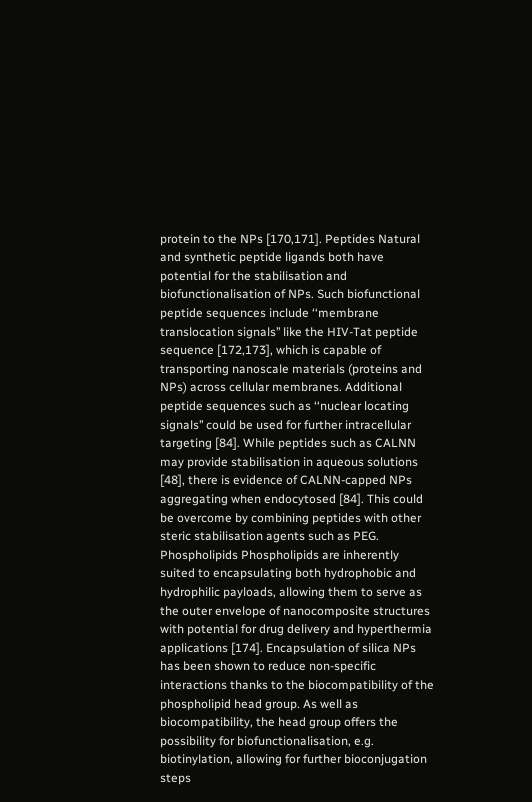protein to the NPs [170,171]. Peptides Natural and synthetic peptide ligands both have potential for the stabilisation and biofunctionalisation of NPs. Such biofunctional peptide sequences include ‘‘membrane translocation signals’’ like the HIV-Tat peptide sequence [172,173], which is capable of transporting nanoscale materials (proteins and NPs) across cellular membranes. Additional peptide sequences such as ‘‘nuclear locating signals’’ could be used for further intracellular targeting [84]. While peptides such as CALNN may provide stabilisation in aqueous solutions [48], there is evidence of CALNN-capped NPs aggregating when endocytosed [84]. This could be overcome by combining peptides with other steric stabilisation agents such as PEG. Phospholipids Phospholipids are inherently suited to encapsulating both hydrophobic and hydrophilic payloads, allowing them to serve as the outer envelope of nanocomposite structures with potential for drug delivery and hyperthermia applications [174]. Encapsulation of silica NPs has been shown to reduce non-specific interactions thanks to the biocompatibility of the phospholipid head group. As well as biocompatibility, the head group offers the possibility for biofunctionalisation, e.g. biotinylation, allowing for further bioconjugation steps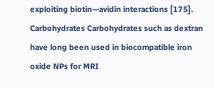exploiting biotin—avidin interactions [175]. Carbohydrates Carbohydrates such as dextran have long been used in biocompatible iron oxide NPs for MRI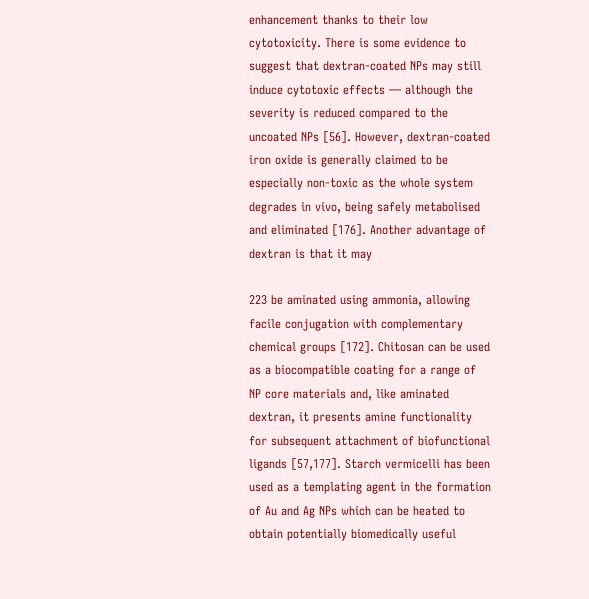enhancement thanks to their low cytotoxicity. There is some evidence to suggest that dextran-coated NPs may still induce cytotoxic effects — although the severity is reduced compared to the uncoated NPs [56]. However, dextran-coated iron oxide is generally claimed to be especially non-toxic as the whole system degrades in vivo, being safely metabolised and eliminated [176]. Another advantage of dextran is that it may

223 be aminated using ammonia, allowing facile conjugation with complementary chemical groups [172]. Chitosan can be used as a biocompatible coating for a range of NP core materials and, like aminated dextran, it presents amine functionality for subsequent attachment of biofunctional ligands [57,177]. Starch vermicelli has been used as a templating agent in the formation of Au and Ag NPs which can be heated to obtain potentially biomedically useful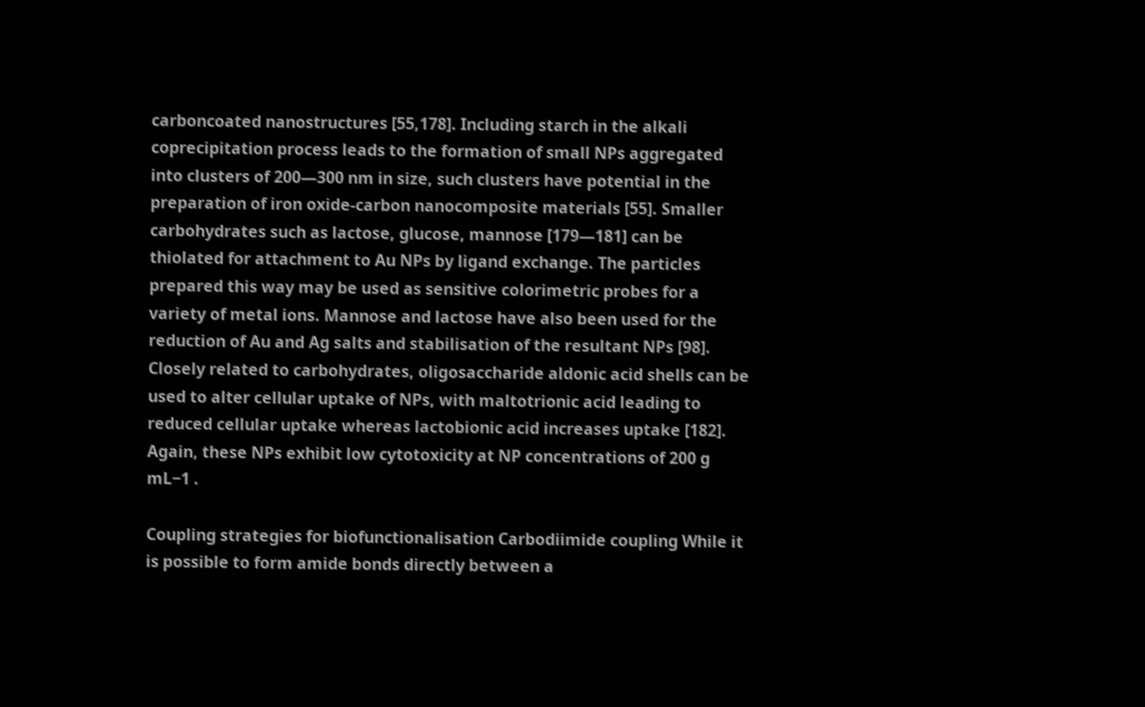carboncoated nanostructures [55,178]. Including starch in the alkali coprecipitation process leads to the formation of small NPs aggregated into clusters of 200—300 nm in size, such clusters have potential in the preparation of iron oxide-carbon nanocomposite materials [55]. Smaller carbohydrates such as lactose, glucose, mannose [179—181] can be thiolated for attachment to Au NPs by ligand exchange. The particles prepared this way may be used as sensitive colorimetric probes for a variety of metal ions. Mannose and lactose have also been used for the reduction of Au and Ag salts and stabilisation of the resultant NPs [98]. Closely related to carbohydrates, oligosaccharide aldonic acid shells can be used to alter cellular uptake of NPs, with maltotrionic acid leading to reduced cellular uptake whereas lactobionic acid increases uptake [182]. Again, these NPs exhibit low cytotoxicity at NP concentrations of 200 g mL−1 .

Coupling strategies for biofunctionalisation Carbodiimide coupling While it is possible to form amide bonds directly between a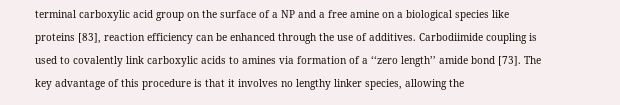terminal carboxylic acid group on the surface of a NP and a free amine on a biological species like proteins [83], reaction efficiency can be enhanced through the use of additives. Carbodiimide coupling is used to covalently link carboxylic acids to amines via formation of a ‘‘zero length’’ amide bond [73]. The key advantage of this procedure is that it involves no lengthy linker species, allowing the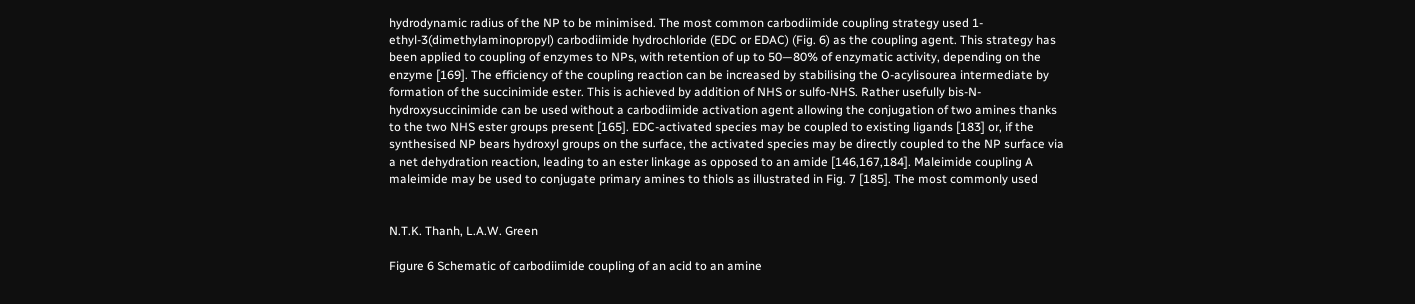hydrodynamic radius of the NP to be minimised. The most common carbodiimide coupling strategy used 1-ethyl-3(dimethylaminopropyl) carbodiimide hydrochloride (EDC or EDAC) (Fig. 6) as the coupling agent. This strategy has been applied to coupling of enzymes to NPs, with retention of up to 50—80% of enzymatic activity, depending on the enzyme [169]. The efficiency of the coupling reaction can be increased by stabilising the O-acylisourea intermediate by formation of the succinimide ester. This is achieved by addition of NHS or sulfo-NHS. Rather usefully bis-N-hydroxysuccinimide can be used without a carbodiimide activation agent allowing the conjugation of two amines thanks to the two NHS ester groups present [165]. EDC-activated species may be coupled to existing ligands [183] or, if the synthesised NP bears hydroxyl groups on the surface, the activated species may be directly coupled to the NP surface via a net dehydration reaction, leading to an ester linkage as opposed to an amide [146,167,184]. Maleimide coupling A maleimide may be used to conjugate primary amines to thiols as illustrated in Fig. 7 [185]. The most commonly used


N.T.K. Thanh, L.A.W. Green

Figure 6 Schematic of carbodiimide coupling of an acid to an amine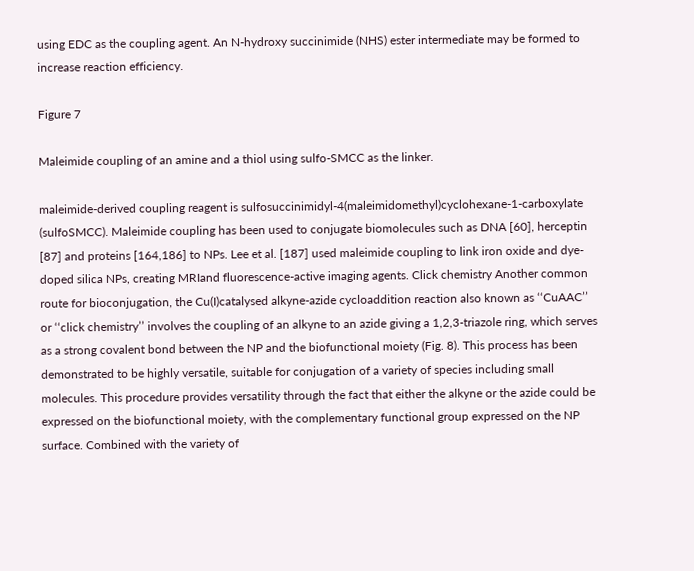using EDC as the coupling agent. An N-hydroxy succinimide (NHS) ester intermediate may be formed to increase reaction efficiency.

Figure 7

Maleimide coupling of an amine and a thiol using sulfo-SMCC as the linker.

maleimide-derived coupling reagent is sulfosuccinimidyl-4(maleimidomethyl)cyclohexane-1-carboxylate (sulfoSMCC). Maleimide coupling has been used to conjugate biomolecules such as DNA [60], herceptin [87] and proteins [164,186] to NPs. Lee et al. [187] used maleimide coupling to link iron oxide and dye-doped silica NPs, creating MRIand fluorescence-active imaging agents. Click chemistry Another common route for bioconjugation, the Cu(I)catalysed alkyne-azide cycloaddition reaction also known as ‘‘CuAAC’’ or ‘‘click chemistry’’ involves the coupling of an alkyne to an azide giving a 1,2,3-triazole ring, which serves as a strong covalent bond between the NP and the biofunctional moiety (Fig. 8). This process has been demonstrated to be highly versatile, suitable for conjugation of a variety of species including small molecules. This procedure provides versatility through the fact that either the alkyne or the azide could be expressed on the biofunctional moiety, with the complementary functional group expressed on the NP surface. Combined with the variety of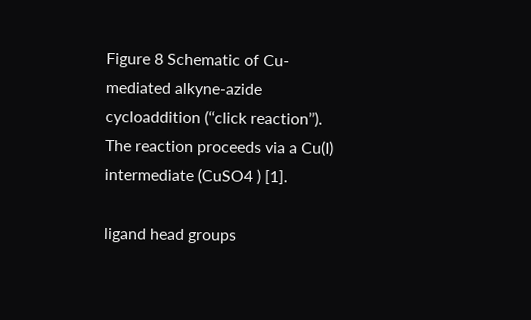Figure 8 Schematic of Cu-mediated alkyne-azide cycloaddition (‘‘click reaction’’). The reaction proceeds via a Cu(I) intermediate (CuSO4 ) [1].

ligand head groups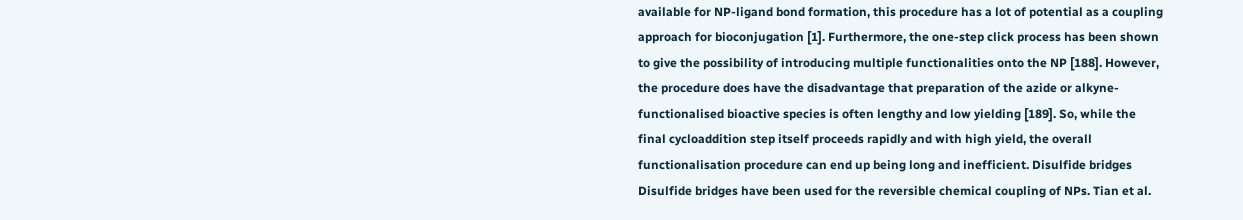available for NP-ligand bond formation, this procedure has a lot of potential as a coupling approach for bioconjugation [1]. Furthermore, the one-step click process has been shown to give the possibility of introducing multiple functionalities onto the NP [188]. However, the procedure does have the disadvantage that preparation of the azide or alkyne-functionalised bioactive species is often lengthy and low yielding [189]. So, while the final cycloaddition step itself proceeds rapidly and with high yield, the overall functionalisation procedure can end up being long and inefficient. Disulfide bridges Disulfide bridges have been used for the reversible chemical coupling of NPs. Tian et al.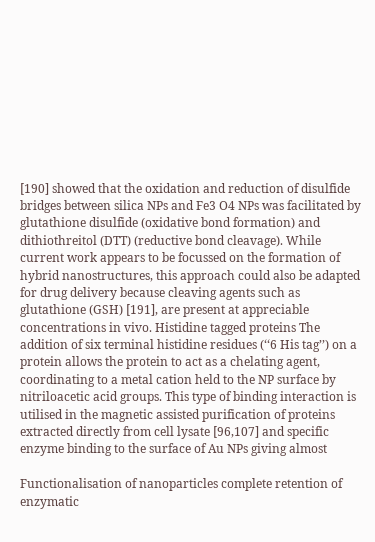[190] showed that the oxidation and reduction of disulfide bridges between silica NPs and Fe3 O4 NPs was facilitated by glutathione disulfide (oxidative bond formation) and dithiothreitol (DTT) (reductive bond cleavage). While current work appears to be focussed on the formation of hybrid nanostructures, this approach could also be adapted for drug delivery because cleaving agents such as glutathione (GSH) [191], are present at appreciable concentrations in vivo. Histidine tagged proteins The addition of six terminal histidine residues (‘‘6 His tag’’) on a protein allows the protein to act as a chelating agent, coordinating to a metal cation held to the NP surface by nitriloacetic acid groups. This type of binding interaction is utilised in the magnetic assisted purification of proteins extracted directly from cell lysate [96,107] and specific enzyme binding to the surface of Au NPs giving almost

Functionalisation of nanoparticles complete retention of enzymatic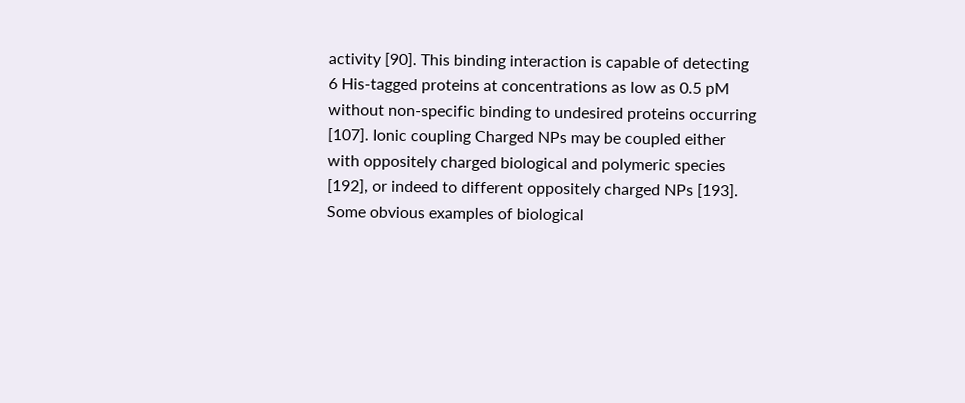activity [90]. This binding interaction is capable of detecting 6 His-tagged proteins at concentrations as low as 0.5 pM without non-specific binding to undesired proteins occurring [107]. Ionic coupling Charged NPs may be coupled either with oppositely charged biological and polymeric species [192], or indeed to different oppositely charged NPs [193]. Some obvious examples of biological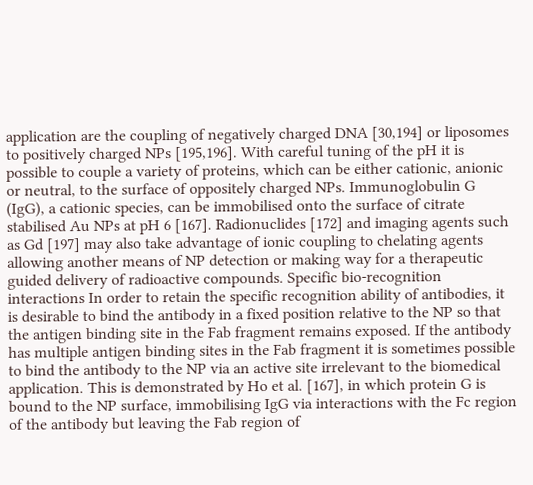application are the coupling of negatively charged DNA [30,194] or liposomes to positively charged NPs [195,196]. With careful tuning of the pH it is possible to couple a variety of proteins, which can be either cationic, anionic or neutral, to the surface of oppositely charged NPs. Immunoglobulin G (IgG), a cationic species, can be immobilised onto the surface of citrate stabilised Au NPs at pH 6 [167]. Radionuclides [172] and imaging agents such as Gd [197] may also take advantage of ionic coupling to chelating agents allowing another means of NP detection or making way for a therapeutic guided delivery of radioactive compounds. Specific bio-recognition interactions In order to retain the specific recognition ability of antibodies, it is desirable to bind the antibody in a fixed position relative to the NP so that the antigen binding site in the Fab fragment remains exposed. If the antibody has multiple antigen binding sites in the Fab fragment it is sometimes possible to bind the antibody to the NP via an active site irrelevant to the biomedical application. This is demonstrated by Ho et al. [167], in which protein G is bound to the NP surface, immobilising IgG via interactions with the Fc region of the antibody but leaving the Fab region of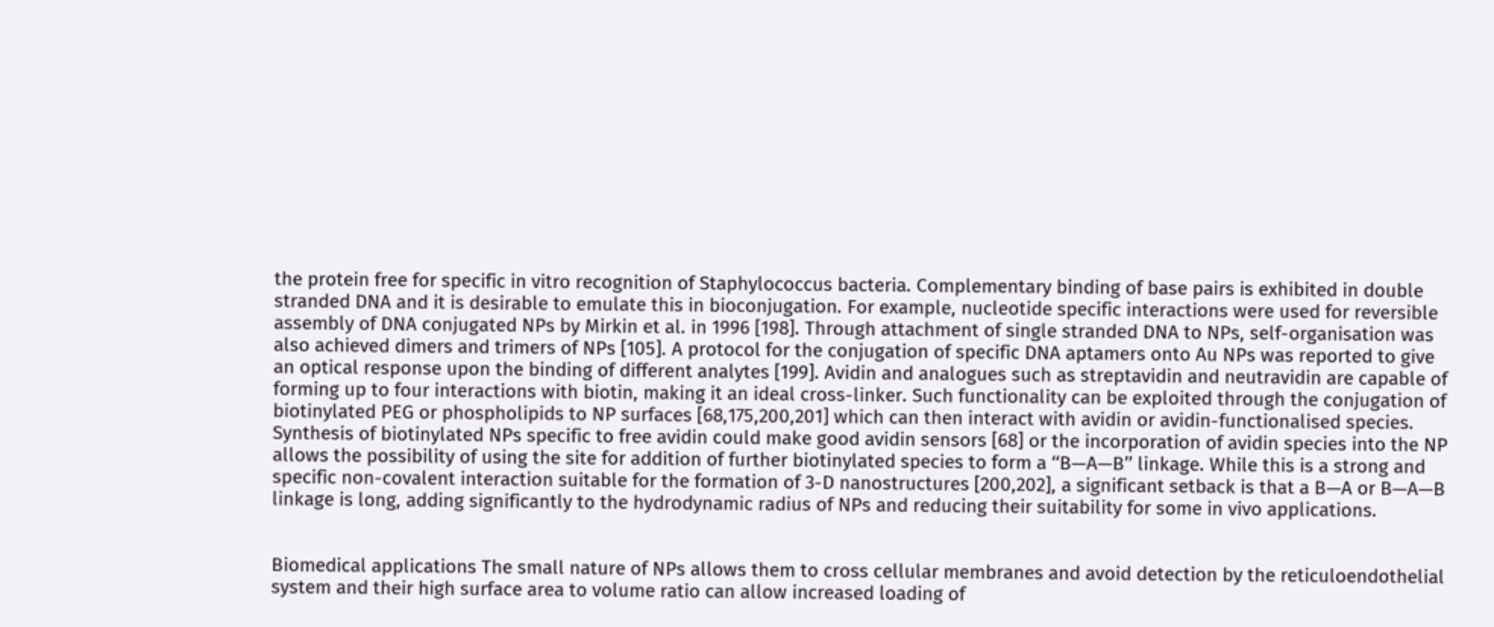the protein free for specific in vitro recognition of Staphylococcus bacteria. Complementary binding of base pairs is exhibited in double stranded DNA and it is desirable to emulate this in bioconjugation. For example, nucleotide specific interactions were used for reversible assembly of DNA conjugated NPs by Mirkin et al. in 1996 [198]. Through attachment of single stranded DNA to NPs, self-organisation was also achieved dimers and trimers of NPs [105]. A protocol for the conjugation of specific DNA aptamers onto Au NPs was reported to give an optical response upon the binding of different analytes [199]. Avidin and analogues such as streptavidin and neutravidin are capable of forming up to four interactions with biotin, making it an ideal cross-linker. Such functionality can be exploited through the conjugation of biotinylated PEG or phospholipids to NP surfaces [68,175,200,201] which can then interact with avidin or avidin-functionalised species. Synthesis of biotinylated NPs specific to free avidin could make good avidin sensors [68] or the incorporation of avidin species into the NP allows the possibility of using the site for addition of further biotinylated species to form a ‘‘B—A—B’’ linkage. While this is a strong and specific non-covalent interaction suitable for the formation of 3-D nanostructures [200,202], a significant setback is that a B—A or B—A—B linkage is long, adding significantly to the hydrodynamic radius of NPs and reducing their suitability for some in vivo applications.


Biomedical applications The small nature of NPs allows them to cross cellular membranes and avoid detection by the reticuloendothelial system and their high surface area to volume ratio can allow increased loading of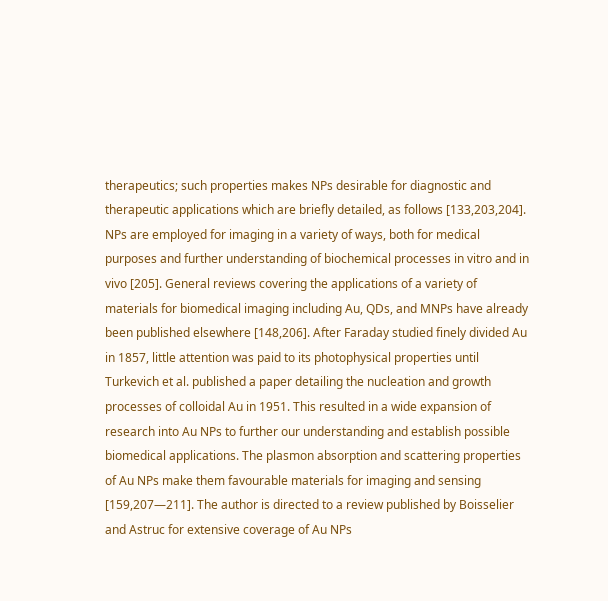therapeutics; such properties makes NPs desirable for diagnostic and therapeutic applications which are briefly detailed, as follows [133,203,204]. NPs are employed for imaging in a variety of ways, both for medical purposes and further understanding of biochemical processes in vitro and in vivo [205]. General reviews covering the applications of a variety of materials for biomedical imaging including Au, QDs, and MNPs have already been published elsewhere [148,206]. After Faraday studied finely divided Au in 1857, little attention was paid to its photophysical properties until Turkevich et al. published a paper detailing the nucleation and growth processes of colloidal Au in 1951. This resulted in a wide expansion of research into Au NPs to further our understanding and establish possible biomedical applications. The plasmon absorption and scattering properties of Au NPs make them favourable materials for imaging and sensing [159,207—211]. The author is directed to a review published by Boisselier and Astruc for extensive coverage of Au NPs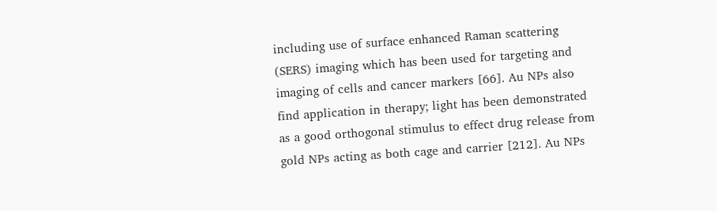including use of surface enhanced Raman scattering (SERS) imaging which has been used for targeting and imaging of cells and cancer markers [66]. Au NPs also find application in therapy; light has been demonstrated as a good orthogonal stimulus to effect drug release from gold NPs acting as both cage and carrier [212]. Au NPs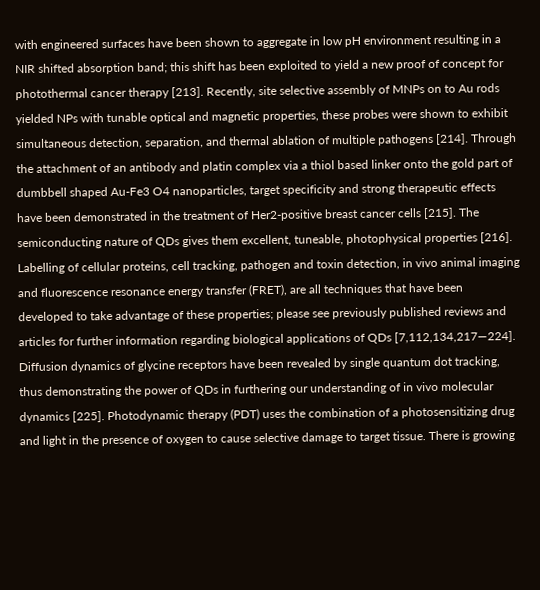with engineered surfaces have been shown to aggregate in low pH environment resulting in a NIR shifted absorption band; this shift has been exploited to yield a new proof of concept for photothermal cancer therapy [213]. Recently, site selective assembly of MNPs on to Au rods yielded NPs with tunable optical and magnetic properties, these probes were shown to exhibit simultaneous detection, separation, and thermal ablation of multiple pathogens [214]. Through the attachment of an antibody and platin complex via a thiol based linker onto the gold part of dumbbell shaped Au-Fe3 O4 nanoparticles, target specificity and strong therapeutic effects have been demonstrated in the treatment of Her2-positive breast cancer cells [215]. The semiconducting nature of QDs gives them excellent, tuneable, photophysical properties [216]. Labelling of cellular proteins, cell tracking, pathogen and toxin detection, in vivo animal imaging and fluorescence resonance energy transfer (FRET), are all techniques that have been developed to take advantage of these properties; please see previously published reviews and articles for further information regarding biological applications of QDs [7,112,134,217—224]. Diffusion dynamics of glycine receptors have been revealed by single quantum dot tracking, thus demonstrating the power of QDs in furthering our understanding of in vivo molecular dynamics [225]. Photodynamic therapy (PDT) uses the combination of a photosensitizing drug and light in the presence of oxygen to cause selective damage to target tissue. There is growing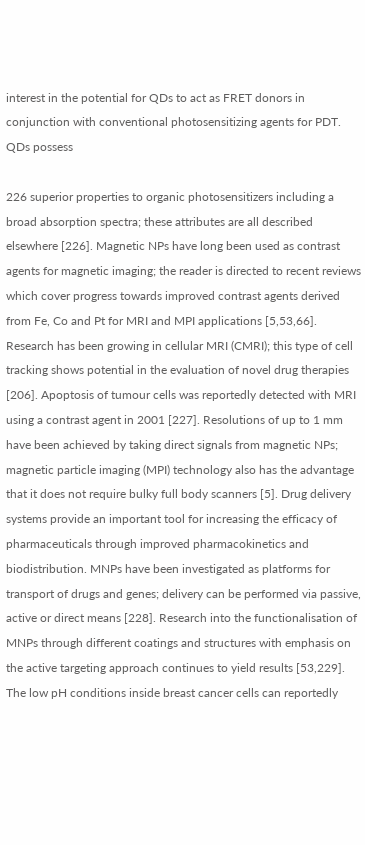interest in the potential for QDs to act as FRET donors in conjunction with conventional photosensitizing agents for PDT. QDs possess

226 superior properties to organic photosensitizers including a broad absorption spectra; these attributes are all described elsewhere [226]. Magnetic NPs have long been used as contrast agents for magnetic imaging; the reader is directed to recent reviews which cover progress towards improved contrast agents derived from Fe, Co and Pt for MRI and MPI applications [5,53,66]. Research has been growing in cellular MRI (CMRI); this type of cell tracking shows potential in the evaluation of novel drug therapies [206]. Apoptosis of tumour cells was reportedly detected with MRI using a contrast agent in 2001 [227]. Resolutions of up to 1 mm have been achieved by taking direct signals from magnetic NPs; magnetic particle imaging (MPI) technology also has the advantage that it does not require bulky full body scanners [5]. Drug delivery systems provide an important tool for increasing the efficacy of pharmaceuticals through improved pharmacokinetics and biodistribution. MNPs have been investigated as platforms for transport of drugs and genes; delivery can be performed via passive, active or direct means [228]. Research into the functionalisation of MNPs through different coatings and structures with emphasis on the active targeting approach continues to yield results [53,229]. The low pH conditions inside breast cancer cells can reportedly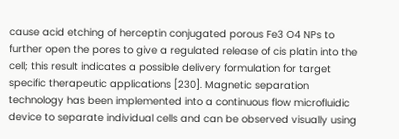cause acid etching of herceptin conjugated porous Fe3 O4 NPs to further open the pores to give a regulated release of cis platin into the cell; this result indicates a possible delivery formulation for target specific therapeutic applications [230]. Magnetic separation technology has been implemented into a continuous flow microfluidic device to separate individual cells and can be observed visually using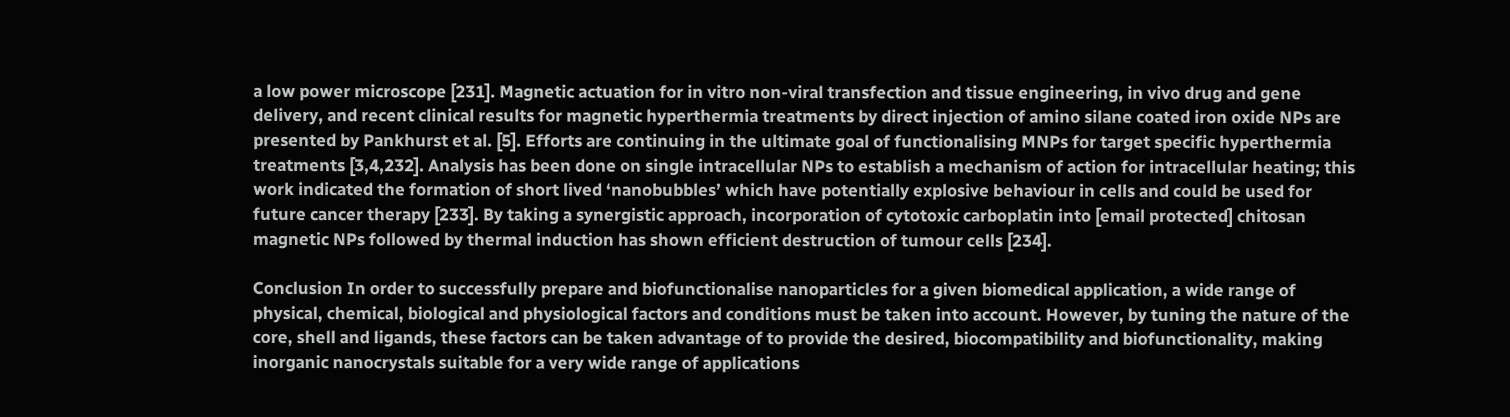a low power microscope [231]. Magnetic actuation for in vitro non-viral transfection and tissue engineering, in vivo drug and gene delivery, and recent clinical results for magnetic hyperthermia treatments by direct injection of amino silane coated iron oxide NPs are presented by Pankhurst et al. [5]. Efforts are continuing in the ultimate goal of functionalising MNPs for target specific hyperthermia treatments [3,4,232]. Analysis has been done on single intracellular NPs to establish a mechanism of action for intracellular heating; this work indicated the formation of short lived ‘nanobubbles’ which have potentially explosive behaviour in cells and could be used for future cancer therapy [233]. By taking a synergistic approach, incorporation of cytotoxic carboplatin into [email protected] chitosan magnetic NPs followed by thermal induction has shown efficient destruction of tumour cells [234].

Conclusion In order to successfully prepare and biofunctionalise nanoparticles for a given biomedical application, a wide range of physical, chemical, biological and physiological factors and conditions must be taken into account. However, by tuning the nature of the core, shell and ligands, these factors can be taken advantage of to provide the desired, biocompatibility and biofunctionality, making inorganic nanocrystals suitable for a very wide range of applications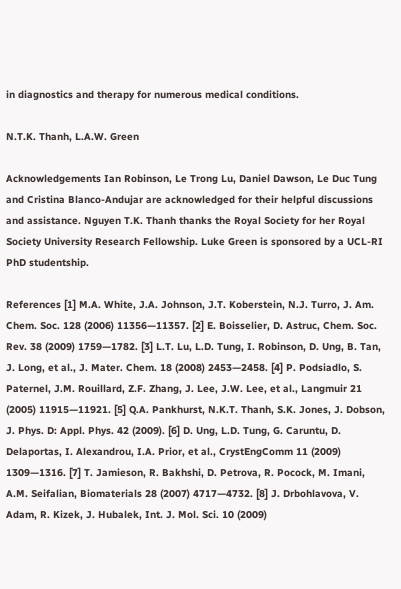in diagnostics and therapy for numerous medical conditions.

N.T.K. Thanh, L.A.W. Green

Acknowledgements Ian Robinson, Le Trong Lu, Daniel Dawson, Le Duc Tung and Cristina Blanco-Andujar are acknowledged for their helpful discussions and assistance. Nguyen T.K. Thanh thanks the Royal Society for her Royal Society University Research Fellowship. Luke Green is sponsored by a UCL-RI PhD studentship.

References [1] M.A. White, J.A. Johnson, J.T. Koberstein, N.J. Turro, J. Am. Chem. Soc. 128 (2006) 11356—11357. [2] E. Boisselier, D. Astruc, Chem. Soc. Rev. 38 (2009) 1759—1782. [3] L.T. Lu, L.D. Tung, I. Robinson, D. Ung, B. Tan, J. Long, et al., J. Mater. Chem. 18 (2008) 2453—2458. [4] P. Podsiadlo, S. Paternel, J.M. Rouillard, Z.F. Zhang, J. Lee, J.W. Lee, et al., Langmuir 21 (2005) 11915—11921. [5] Q.A. Pankhurst, N.K.T. Thanh, S.K. Jones, J. Dobson, J. Phys. D: Appl. Phys. 42 (2009). [6] D. Ung, L.D. Tung, G. Caruntu, D. Delaportas, I. Alexandrou, I.A. Prior, et al., CrystEngComm 11 (2009) 1309—1316. [7] T. Jamieson, R. Bakhshi, D. Petrova, R. Pocock, M. Imani, A.M. Seifalian, Biomaterials 28 (2007) 4717—4732. [8] J. Drbohlavova, V. Adam, R. Kizek, J. Hubalek, Int. J. Mol. Sci. 10 (2009)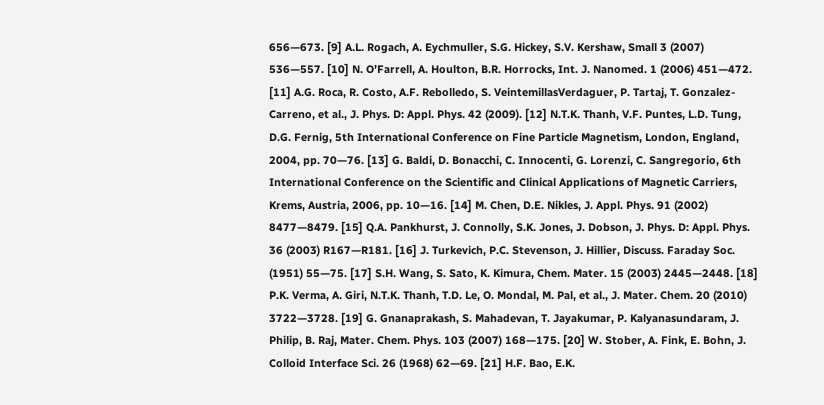656—673. [9] A.L. Rogach, A. Eychmuller, S.G. Hickey, S.V. Kershaw, Small 3 (2007) 536—557. [10] N. O’Farrell, A. Houlton, B.R. Horrocks, Int. J. Nanomed. 1 (2006) 451—472. [11] A.G. Roca, R. Costo, A.F. Rebolledo, S. VeintemillasVerdaguer, P. Tartaj, T. Gonzalez-Carreno, et al., J. Phys. D: Appl. Phys. 42 (2009). [12] N.T.K. Thanh, V.F. Puntes, L.D. Tung, D.G. Fernig, 5th International Conference on Fine Particle Magnetism, London, England, 2004, pp. 70—76. [13] G. Baldi, D. Bonacchi, C. Innocenti, G. Lorenzi, C. Sangregorio, 6th International Conference on the Scientific and Clinical Applications of Magnetic Carriers, Krems, Austria, 2006, pp. 10—16. [14] M. Chen, D.E. Nikles, J. Appl. Phys. 91 (2002) 8477—8479. [15] Q.A. Pankhurst, J. Connolly, S.K. Jones, J. Dobson, J. Phys. D: Appl. Phys. 36 (2003) R167—R181. [16] J. Turkevich, P.C. Stevenson, J. Hillier, Discuss. Faraday Soc. (1951) 55—75. [17] S.H. Wang, S. Sato, K. Kimura, Chem. Mater. 15 (2003) 2445—2448. [18] P.K. Verma, A. Giri, N.T.K. Thanh, T.D. Le, O. Mondal, M. Pal, et al., J. Mater. Chem. 20 (2010) 3722—3728. [19] G. Gnanaprakash, S. Mahadevan, T. Jayakumar, P. Kalyanasundaram, J. Philip, B. Raj, Mater. Chem. Phys. 103 (2007) 168—175. [20] W. Stober, A. Fink, E. Bohn, J. Colloid Interface Sci. 26 (1968) 62—69. [21] H.F. Bao, E.K.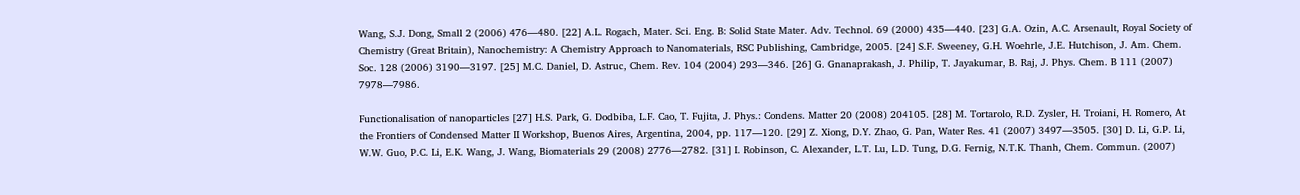Wang, S.J. Dong, Small 2 (2006) 476—480. [22] A.L. Rogach, Mater. Sci. Eng. B: Solid State Mater. Adv. Technol. 69 (2000) 435—440. [23] G.A. Ozin, A.C. Arsenault, Royal Society of Chemistry (Great Britain), Nanochemistry: A Chemistry Approach to Nanomaterials, RSC Publishing, Cambridge, 2005. [24] S.F. Sweeney, G.H. Woehrle, J.E. Hutchison, J. Am. Chem. Soc. 128 (2006) 3190—3197. [25] M.C. Daniel, D. Astruc, Chem. Rev. 104 (2004) 293—346. [26] G. Gnanaprakash, J. Philip, T. Jayakumar, B. Raj, J. Phys. Chem. B 111 (2007) 7978—7986.

Functionalisation of nanoparticles [27] H.S. Park, G. Dodbiba, L.F. Cao, T. Fujita, J. Phys.: Condens. Matter 20 (2008) 204105. [28] M. Tortarolo, R.D. Zysler, H. Troiani, H. Romero, At the Frontiers of Condensed Matter II Workshop, Buenos Aires, Argentina, 2004, pp. 117—120. [29] Z. Xiong, D.Y. Zhao, G. Pan, Water Res. 41 (2007) 3497—3505. [30] D. Li, G.P. Li, W.W. Guo, P.C. Li, E.K. Wang, J. Wang, Biomaterials 29 (2008) 2776—2782. [31] I. Robinson, C. Alexander, L.T. Lu, L.D. Tung, D.G. Fernig, N.T.K. Thanh, Chem. Commun. (2007)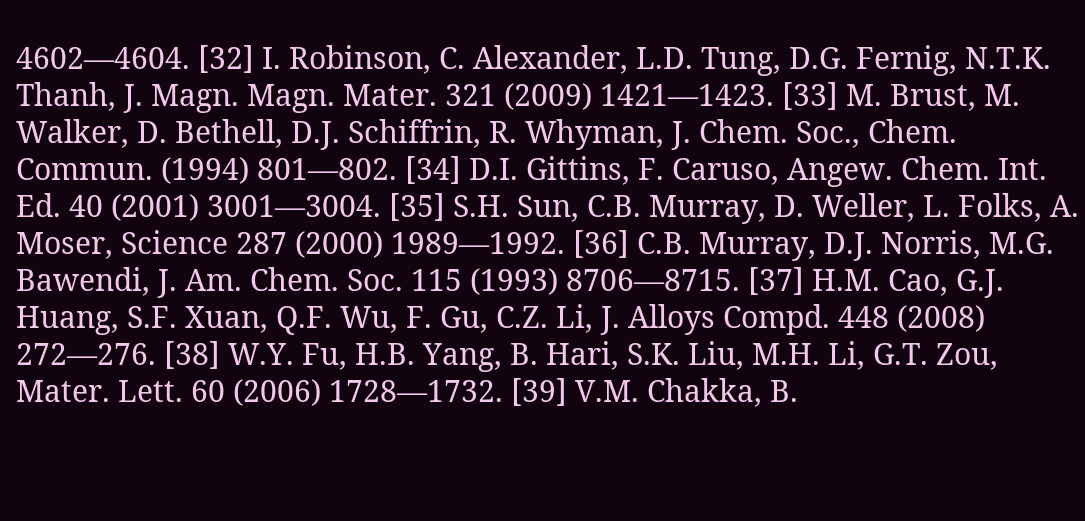4602—4604. [32] I. Robinson, C. Alexander, L.D. Tung, D.G. Fernig, N.T.K. Thanh, J. Magn. Magn. Mater. 321 (2009) 1421—1423. [33] M. Brust, M. Walker, D. Bethell, D.J. Schiffrin, R. Whyman, J. Chem. Soc., Chem. Commun. (1994) 801—802. [34] D.I. Gittins, F. Caruso, Angew. Chem. Int. Ed. 40 (2001) 3001—3004. [35] S.H. Sun, C.B. Murray, D. Weller, L. Folks, A. Moser, Science 287 (2000) 1989—1992. [36] C.B. Murray, D.J. Norris, M.G. Bawendi, J. Am. Chem. Soc. 115 (1993) 8706—8715. [37] H.M. Cao, G.J. Huang, S.F. Xuan, Q.F. Wu, F. Gu, C.Z. Li, J. Alloys Compd. 448 (2008) 272—276. [38] W.Y. Fu, H.B. Yang, B. Hari, S.K. Liu, M.H. Li, G.T. Zou, Mater. Lett. 60 (2006) 1728—1732. [39] V.M. Chakka, B.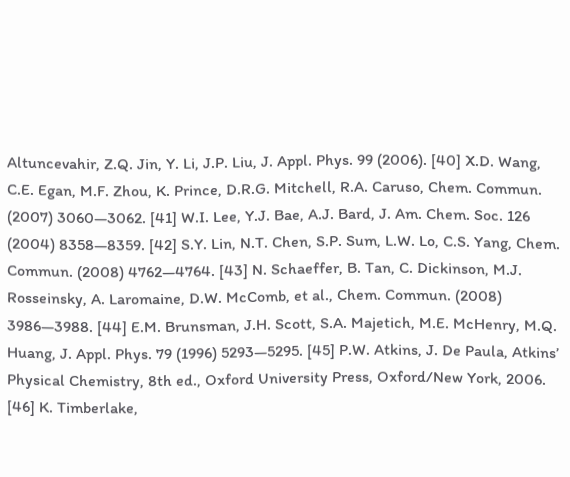Altuncevahir, Z.Q. Jin, Y. Li, J.P. Liu, J. Appl. Phys. 99 (2006). [40] X.D. Wang, C.E. Egan, M.F. Zhou, K. Prince, D.R.G. Mitchell, R.A. Caruso, Chem. Commun. (2007) 3060—3062. [41] W.I. Lee, Y.J. Bae, A.J. Bard, J. Am. Chem. Soc. 126 (2004) 8358—8359. [42] S.Y. Lin, N.T. Chen, S.P. Sum, L.W. Lo, C.S. Yang, Chem. Commun. (2008) 4762—4764. [43] N. Schaeffer, B. Tan, C. Dickinson, M.J. Rosseinsky, A. Laromaine, D.W. McComb, et al., Chem. Commun. (2008) 3986—3988. [44] E.M. Brunsman, J.H. Scott, S.A. Majetich, M.E. McHenry, M.Q. Huang, J. Appl. Phys. 79 (1996) 5293—5295. [45] P.W. Atkins, J. De Paula, Atkins’ Physical Chemistry, 8th ed., Oxford University Press, Oxford/New York, 2006. [46] K. Timberlake,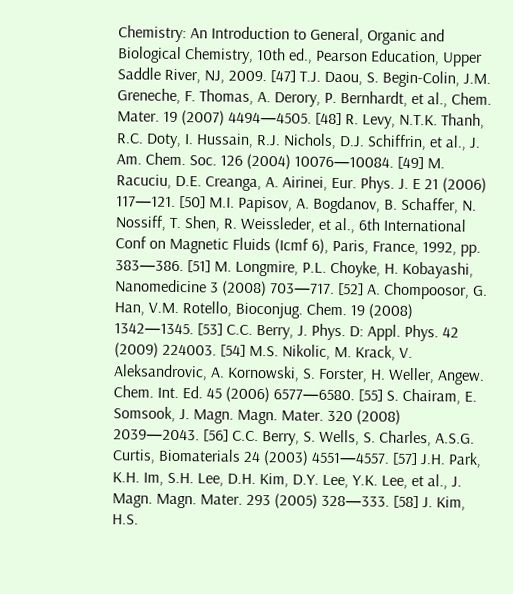Chemistry: An Introduction to General, Organic and Biological Chemistry, 10th ed., Pearson Education, Upper Saddle River, NJ, 2009. [47] T.J. Daou, S. Begin-Colin, J.M. Greneche, F. Thomas, A. Derory, P. Bernhardt, et al., Chem. Mater. 19 (2007) 4494—4505. [48] R. Levy, N.T.K. Thanh, R.C. Doty, I. Hussain, R.J. Nichols, D.J. Schiffrin, et al., J. Am. Chem. Soc. 126 (2004) 10076—10084. [49] M. Racuciu, D.E. Creanga, A. Airinei, Eur. Phys. J. E 21 (2006) 117—121. [50] M.I. Papisov, A. Bogdanov, B. Schaffer, N. Nossiff, T. Shen, R. Weissleder, et al., 6th International Conf on Magnetic Fluids (Icmf 6), Paris, France, 1992, pp. 383—386. [51] M. Longmire, P.L. Choyke, H. Kobayashi, Nanomedicine 3 (2008) 703—717. [52] A. Chompoosor, G. Han, V.M. Rotello, Bioconjug. Chem. 19 (2008) 1342—1345. [53] C.C. Berry, J. Phys. D: Appl. Phys. 42 (2009) 224003. [54] M.S. Nikolic, M. Krack, V. Aleksandrovic, A. Kornowski, S. Forster, H. Weller, Angew. Chem. Int. Ed. 45 (2006) 6577—6580. [55] S. Chairam, E. Somsook, J. Magn. Magn. Mater. 320 (2008) 2039—2043. [56] C.C. Berry, S. Wells, S. Charles, A.S.G. Curtis, Biomaterials 24 (2003) 4551—4557. [57] J.H. Park, K.H. Im, S.H. Lee, D.H. Kim, D.Y. Lee, Y.K. Lee, et al., J. Magn. Magn. Mater. 293 (2005) 328—333. [58] J. Kim, H.S.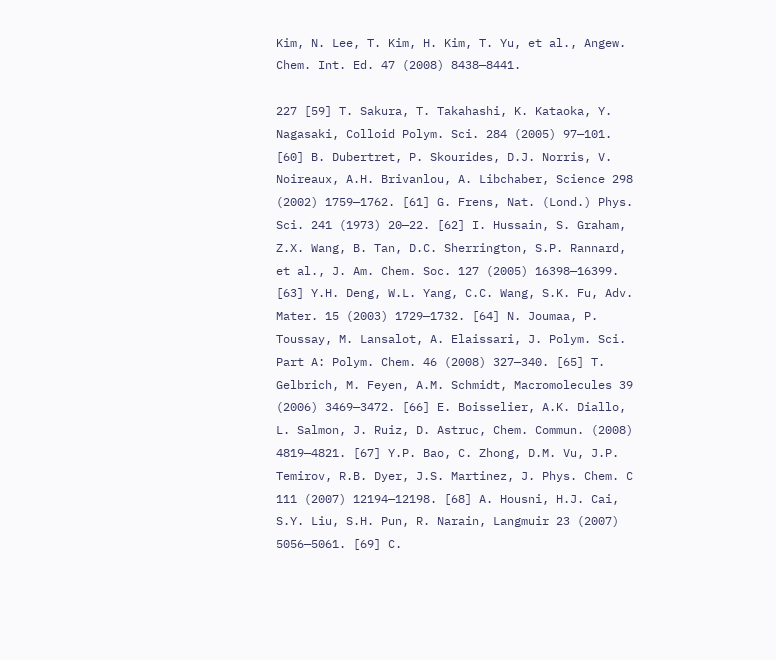Kim, N. Lee, T. Kim, H. Kim, T. Yu, et al., Angew. Chem. Int. Ed. 47 (2008) 8438—8441.

227 [59] T. Sakura, T. Takahashi, K. Kataoka, Y. Nagasaki, Colloid Polym. Sci. 284 (2005) 97—101. [60] B. Dubertret, P. Skourides, D.J. Norris, V. Noireaux, A.H. Brivanlou, A. Libchaber, Science 298 (2002) 1759—1762. [61] G. Frens, Nat. (Lond.) Phys. Sci. 241 (1973) 20—22. [62] I. Hussain, S. Graham, Z.X. Wang, B. Tan, D.C. Sherrington, S.P. Rannard, et al., J. Am. Chem. Soc. 127 (2005) 16398—16399. [63] Y.H. Deng, W.L. Yang, C.C. Wang, S.K. Fu, Adv. Mater. 15 (2003) 1729—1732. [64] N. Joumaa, P. Toussay, M. Lansalot, A. Elaissari, J. Polym. Sci. Part A: Polym. Chem. 46 (2008) 327—340. [65] T. Gelbrich, M. Feyen, A.M. Schmidt, Macromolecules 39 (2006) 3469—3472. [66] E. Boisselier, A.K. Diallo, L. Salmon, J. Ruiz, D. Astruc, Chem. Commun. (2008) 4819—4821. [67] Y.P. Bao, C. Zhong, D.M. Vu, J.P. Temirov, R.B. Dyer, J.S. Martinez, J. Phys. Chem. C 111 (2007) 12194—12198. [68] A. Housni, H.J. Cai, S.Y. Liu, S.H. Pun, R. Narain, Langmuir 23 (2007) 5056—5061. [69] C.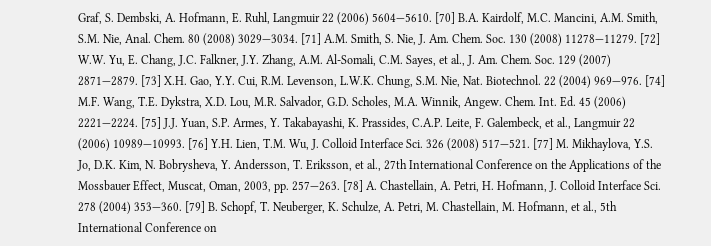Graf, S. Dembski, A. Hofmann, E. Ruhl, Langmuir 22 (2006) 5604—5610. [70] B.A. Kairdolf, M.C. Mancini, A.M. Smith, S.M. Nie, Anal. Chem. 80 (2008) 3029—3034. [71] A.M. Smith, S. Nie, J. Am. Chem. Soc. 130 (2008) 11278—11279. [72] W.W. Yu, E. Chang, J.C. Falkner, J.Y. Zhang, A.M. Al-Somali, C.M. Sayes, et al., J. Am. Chem. Soc. 129 (2007) 2871—2879. [73] X.H. Gao, Y.Y. Cui, R.M. Levenson, L.W.K. Chung, S.M. Nie, Nat. Biotechnol. 22 (2004) 969—976. [74] M.F. Wang, T.E. Dykstra, X.D. Lou, M.R. Salvador, G.D. Scholes, M.A. Winnik, Angew. Chem. Int. Ed. 45 (2006) 2221—2224. [75] J.J. Yuan, S.P. Armes, Y. Takabayashi, K. Prassides, C.A.P. Leite, F. Galembeck, et al., Langmuir 22 (2006) 10989—10993. [76] Y.H. Lien, T.M. Wu, J. Colloid Interface Sci. 326 (2008) 517—521. [77] M. Mikhaylova, Y.S. Jo, D.K. Kim, N. Bobrysheva, Y. Andersson, T. Eriksson, et al., 27th International Conference on the Applications of the Mossbauer Effect, Muscat, Oman, 2003, pp. 257—263. [78] A. Chastellain, A. Petri, H. Hofmann, J. Colloid Interface Sci. 278 (2004) 353—360. [79] B. Schopf, T. Neuberger, K. Schulze, A. Petri, M. Chastellain, M. Hofmann, et al., 5th International Conference on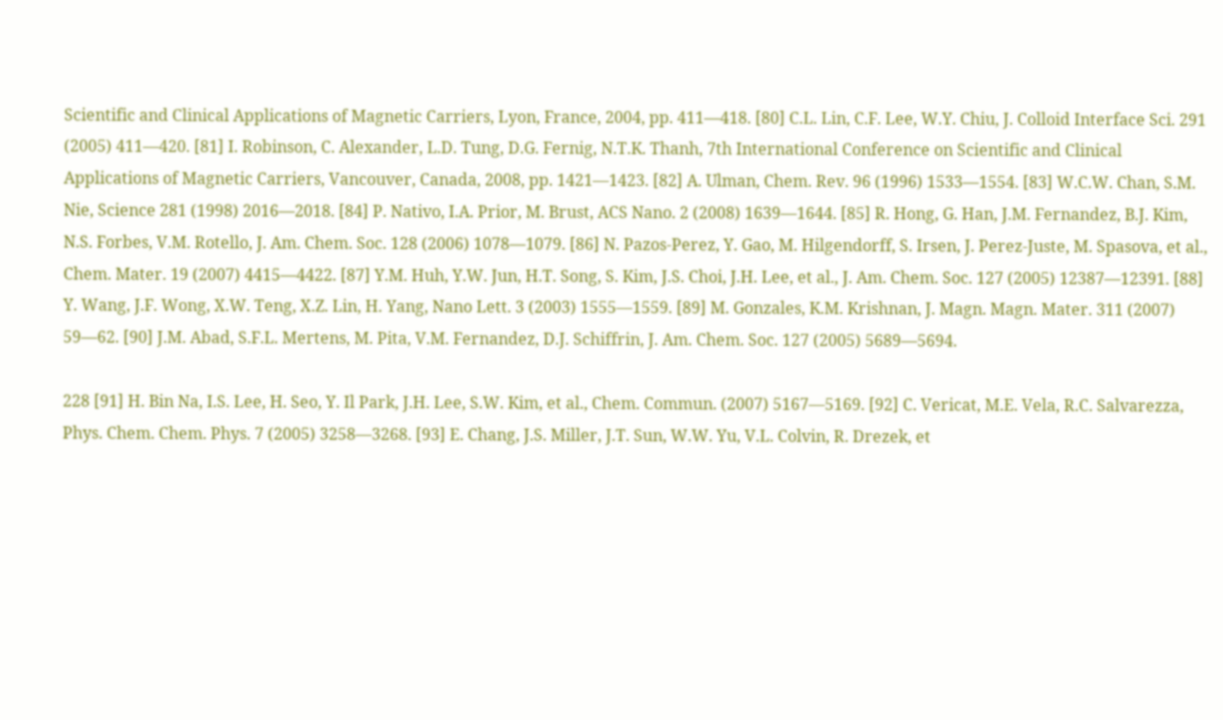Scientific and Clinical Applications of Magnetic Carriers, Lyon, France, 2004, pp. 411—418. [80] C.L. Lin, C.F. Lee, W.Y. Chiu, J. Colloid Interface Sci. 291 (2005) 411—420. [81] I. Robinson, C. Alexander, L.D. Tung, D.G. Fernig, N.T.K. Thanh, 7th International Conference on Scientific and Clinical Applications of Magnetic Carriers, Vancouver, Canada, 2008, pp. 1421—1423. [82] A. Ulman, Chem. Rev. 96 (1996) 1533—1554. [83] W.C.W. Chan, S.M. Nie, Science 281 (1998) 2016—2018. [84] P. Nativo, I.A. Prior, M. Brust, ACS Nano. 2 (2008) 1639—1644. [85] R. Hong, G. Han, J.M. Fernandez, B.J. Kim, N.S. Forbes, V.M. Rotello, J. Am. Chem. Soc. 128 (2006) 1078—1079. [86] N. Pazos-Perez, Y. Gao, M. Hilgendorff, S. Irsen, J. Perez-Juste, M. Spasova, et al., Chem. Mater. 19 (2007) 4415—4422. [87] Y.M. Huh, Y.W. Jun, H.T. Song, S. Kim, J.S. Choi, J.H. Lee, et al., J. Am. Chem. Soc. 127 (2005) 12387—12391. [88] Y. Wang, J.F. Wong, X.W. Teng, X.Z. Lin, H. Yang, Nano Lett. 3 (2003) 1555—1559. [89] M. Gonzales, K.M. Krishnan, J. Magn. Magn. Mater. 311 (2007) 59—62. [90] J.M. Abad, S.F.L. Mertens, M. Pita, V.M. Fernandez, D.J. Schiffrin, J. Am. Chem. Soc. 127 (2005) 5689—5694.

228 [91] H. Bin Na, I.S. Lee, H. Seo, Y. Il Park, J.H. Lee, S.W. Kim, et al., Chem. Commun. (2007) 5167—5169. [92] C. Vericat, M.E. Vela, R.C. Salvarezza, Phys. Chem. Chem. Phys. 7 (2005) 3258—3268. [93] E. Chang, J.S. Miller, J.T. Sun, W.W. Yu, V.L. Colvin, R. Drezek, et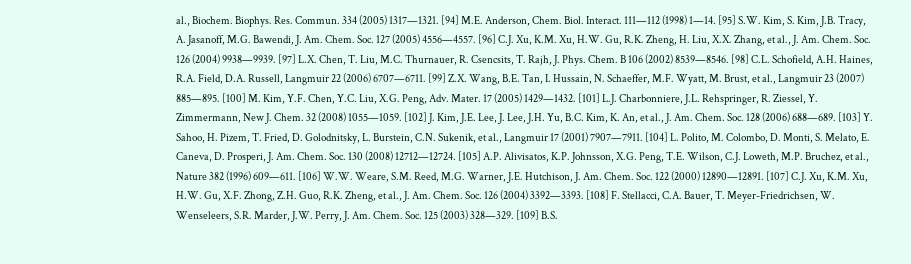al., Biochem. Biophys. Res. Commun. 334 (2005) 1317—1321. [94] M.E. Anderson, Chem. Biol. Interact. 111—112 (1998) 1—14. [95] S.W. Kim, S. Kim, J.B. Tracy, A. Jasanoff, M.G. Bawendi, J. Am. Chem. Soc. 127 (2005) 4556—4557. [96] C.J. Xu, K.M. Xu, H.W. Gu, R.K. Zheng, H. Liu, X.X. Zhang, et al., J. Am. Chem. Soc. 126 (2004) 9938—9939. [97] L.X. Chen, T. Liu, M.C. Thurnauer, R. Csencsits, T. Rajh, J. Phys. Chem. B 106 (2002) 8539—8546. [98] C.L. Schofield, A.H. Haines, R.A. Field, D.A. Russell, Langmuir 22 (2006) 6707—6711. [99] Z.X. Wang, B.E. Tan, I. Hussain, N. Schaeffer, M.F. Wyatt, M. Brust, et al., Langmuir 23 (2007) 885—895. [100] M. Kim, Y.F. Chen, Y.C. Liu, X.G. Peng, Adv. Mater. 17 (2005) 1429—1432. [101] L.J. Charbonniere, J.L. Rehspringer, R. Ziessel, Y. Zimmermann, New J. Chem. 32 (2008) 1055—1059. [102] J. Kim, J.E. Lee, J. Lee, J.H. Yu, B.C. Kim, K. An, et al., J. Am. Chem. Soc. 128 (2006) 688—689. [103] Y. Sahoo, H. Pizem, T. Fried, D. Golodnitsky, L. Burstein, C.N. Sukenik, et al., Langmuir 17 (2001) 7907—7911. [104] L. Polito, M. Colombo, D. Monti, S. Melato, E. Caneva, D. Prosperi, J. Am. Chem. Soc. 130 (2008) 12712—12724. [105] A.P. Alivisatos, K.P. Johnsson, X.G. Peng, T.E. Wilson, C.J. Loweth, M.P. Bruchez, et al., Nature 382 (1996) 609—611. [106] W.W. Weare, S.M. Reed, M.G. Warner, J.E. Hutchison, J. Am. Chem. Soc. 122 (2000) 12890—12891. [107] C.J. Xu, K.M. Xu, H.W. Gu, X.F. Zhong, Z.H. Guo, R.K. Zheng, et al., J. Am. Chem. Soc. 126 (2004) 3392—3393. [108] F. Stellacci, C.A. Bauer, T. Meyer-Friedrichsen, W. Wenseleers, S.R. Marder, J.W. Perry, J. Am. Chem. Soc. 125 (2003) 328—329. [109] B.S.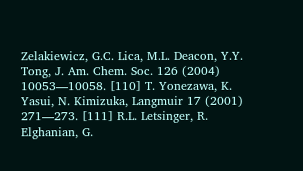Zelakiewicz, G.C. Lica, M.L. Deacon, Y.Y. Tong, J. Am. Chem. Soc. 126 (2004) 10053—10058. [110] T. Yonezawa, K. Yasui, N. Kimizuka, Langmuir 17 (2001) 271—273. [111] R.L. Letsinger, R. Elghanian, G.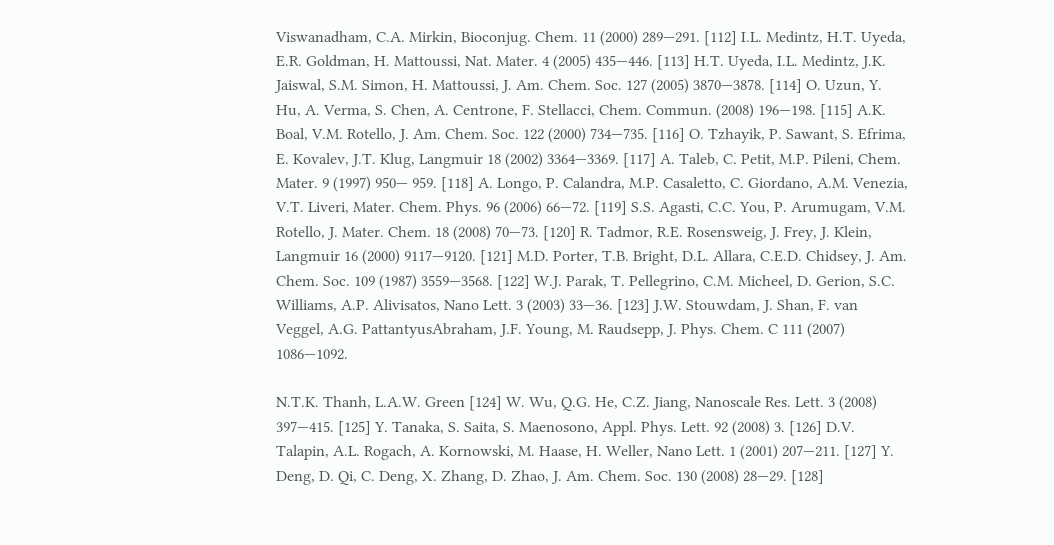Viswanadham, C.A. Mirkin, Bioconjug. Chem. 11 (2000) 289—291. [112] I.L. Medintz, H.T. Uyeda, E.R. Goldman, H. Mattoussi, Nat. Mater. 4 (2005) 435—446. [113] H.T. Uyeda, I.L. Medintz, J.K. Jaiswal, S.M. Simon, H. Mattoussi, J. Am. Chem. Soc. 127 (2005) 3870—3878. [114] O. Uzun, Y. Hu, A. Verma, S. Chen, A. Centrone, F. Stellacci, Chem. Commun. (2008) 196—198. [115] A.K. Boal, V.M. Rotello, J. Am. Chem. Soc. 122 (2000) 734—735. [116] O. Tzhayik, P. Sawant, S. Efrima, E. Kovalev, J.T. Klug, Langmuir 18 (2002) 3364—3369. [117] A. Taleb, C. Petit, M.P. Pileni, Chem. Mater. 9 (1997) 950— 959. [118] A. Longo, P. Calandra, M.P. Casaletto, C. Giordano, A.M. Venezia, V.T. Liveri, Mater. Chem. Phys. 96 (2006) 66—72. [119] S.S. Agasti, C.C. You, P. Arumugam, V.M. Rotello, J. Mater. Chem. 18 (2008) 70—73. [120] R. Tadmor, R.E. Rosensweig, J. Frey, J. Klein, Langmuir 16 (2000) 9117—9120. [121] M.D. Porter, T.B. Bright, D.L. Allara, C.E.D. Chidsey, J. Am. Chem. Soc. 109 (1987) 3559—3568. [122] W.J. Parak, T. Pellegrino, C.M. Micheel, D. Gerion, S.C. Williams, A.P. Alivisatos, Nano Lett. 3 (2003) 33—36. [123] J.W. Stouwdam, J. Shan, F. van Veggel, A.G. PattantyusAbraham, J.F. Young, M. Raudsepp, J. Phys. Chem. C 111 (2007) 1086—1092.

N.T.K. Thanh, L.A.W. Green [124] W. Wu, Q.G. He, C.Z. Jiang, Nanoscale Res. Lett. 3 (2008) 397—415. [125] Y. Tanaka, S. Saita, S. Maenosono, Appl. Phys. Lett. 92 (2008) 3. [126] D.V. Talapin, A.L. Rogach, A. Kornowski, M. Haase, H. Weller, Nano Lett. 1 (2001) 207—211. [127] Y. Deng, D. Qi, C. Deng, X. Zhang, D. Zhao, J. Am. Chem. Soc. 130 (2008) 28—29. [128]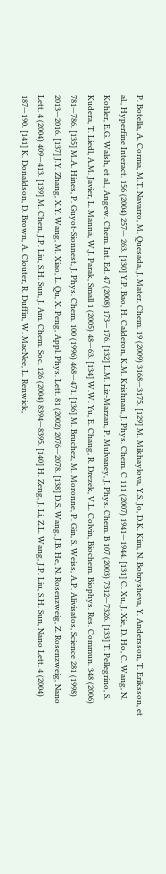P. Botella, A. Corma, M.T. Navarro, M. Quesada, J. Mater. Chem. 19 (2009) 3168—3175. [129] M. Mikhaylova, Y.S. Jo, D.K. Kim, N. Bobrysheva, Y. Andersson, T. Eriksson, et al., Hyperfine Interact. 156 (2004) 257— 263. [130] Y.P. Bao, H. Calderon, K.M. Krishnan, J. Phys. Chem. C 111 (2007) 1941—1944. [131] C. Xu, J. Xie, D. Ho, C. Wang, N. Kohler, E.G. Walsh, et al., Angew. Chem. Int. Ed. 47 (2008) 173—176. [132] L.M. Liz-Marzan, P. Mulvaney, J. Phys. Chem. B 107 (2003) 7312—7326. [133] T. Pellegrino, S. Kudera, T. Liedl, A.M. Javier, L. Manna, W.J. Parak, Small 1 (2005) 48—63. [134] W.W. Yu, E. Chang, R. Drezek, V.L. Colvin, Biochem. Biophys. Res. Commun. 348 (2006) 781—786. [135] M.A. Hines, P. Guyot-Sionnest, J. Phys. Chem. 100 (1996) 468—471. [136] M. Bruchez, M. Moronne, P. Gin, S. Weiss, A.P. Alivisatos, Science 281 (1998) 2013—2016. [137] J.Y. Zhang, X.Y. Wang, M. Xiao, L. Qu, X. Peng, Appl. Phys. Lett. 81 (2002) 2076—2078. [138] D.S. Wang, J.B. He, N. Rosenzweig, Z. Rosenzweig, Nano Lett. 4 (2004) 409—413. [139] M. Chen, J.P. Liu, S.H. Sun, J. Am. Chem. Soc. 126 (2004) 8394—8395. [140] H. Zeng, J. Li, Z.L. Wang, J.P. Liu, S.H. Sun, Nano Lett. 4 (2004) 187—190. [141] K. Donaldson, D. Brown, A. Clouter, R. Duffin, W. MacNee, L. Renwick,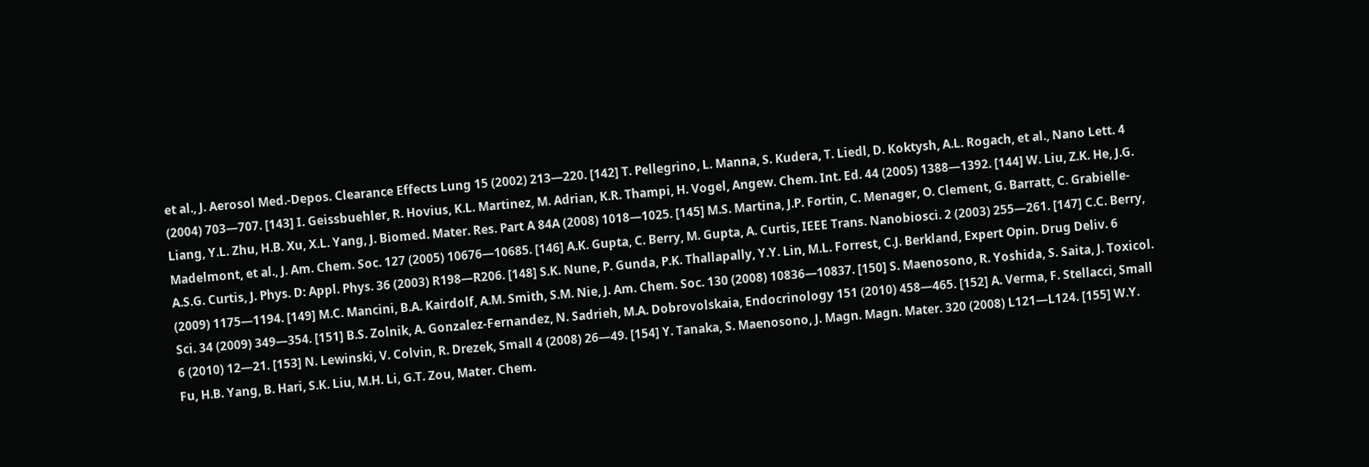et al., J. Aerosol Med.-Depos. Clearance Effects Lung 15 (2002) 213—220. [142] T. Pellegrino, L. Manna, S. Kudera, T. Liedl, D. Koktysh, A.L. Rogach, et al., Nano Lett. 4 (2004) 703—707. [143] I. Geissbuehler, R. Hovius, K.L. Martinez, M. Adrian, K.R. Thampi, H. Vogel, Angew. Chem. Int. Ed. 44 (2005) 1388—1392. [144] W. Liu, Z.K. He, J.G. Liang, Y.L. Zhu, H.B. Xu, X.L. Yang, J. Biomed. Mater. Res. Part A 84A (2008) 1018—1025. [145] M.S. Martina, J.P. Fortin, C. Menager, O. Clement, G. Barratt, C. Grabielle-Madelmont, et al., J. Am. Chem. Soc. 127 (2005) 10676—10685. [146] A.K. Gupta, C. Berry, M. Gupta, A. Curtis, IEEE Trans. Nanobiosci. 2 (2003) 255—261. [147] C.C. Berry, A.S.G. Curtis, J. Phys. D: Appl. Phys. 36 (2003) R198—R206. [148] S.K. Nune, P. Gunda, P.K. Thallapally, Y.Y. Lin, M.L. Forrest, C.J. Berkland, Expert Opin. Drug Deliv. 6 (2009) 1175—1194. [149] M.C. Mancini, B.A. Kairdolf, A.M. Smith, S.M. Nie, J. Am. Chem. Soc. 130 (2008) 10836—10837. [150] S. Maenosono, R. Yoshida, S. Saita, J. Toxicol. Sci. 34 (2009) 349—354. [151] B.S. Zolnik, A. Gonzalez-Fernandez, N. Sadrieh, M.A. Dobrovolskaia, Endocrinology 151 (2010) 458—465. [152] A. Verma, F. Stellacci, Small 6 (2010) 12—21. [153] N. Lewinski, V. Colvin, R. Drezek, Small 4 (2008) 26—49. [154] Y. Tanaka, S. Maenosono, J. Magn. Magn. Mater. 320 (2008) L121—L124. [155] W.Y. Fu, H.B. Yang, B. Hari, S.K. Liu, M.H. Li, G.T. Zou, Mater. Chem.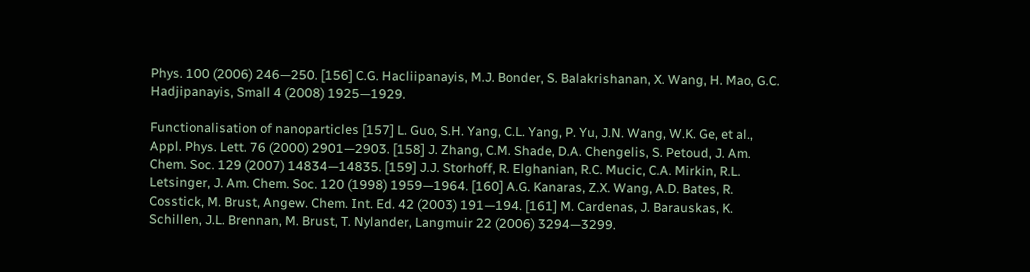Phys. 100 (2006) 246—250. [156] C.G. Hacliipanayis, M.J. Bonder, S. Balakrishanan, X. Wang, H. Mao, G.C. Hadjipanayis, Small 4 (2008) 1925—1929.

Functionalisation of nanoparticles [157] L. Guo, S.H. Yang, C.L. Yang, P. Yu, J.N. Wang, W.K. Ge, et al., Appl. Phys. Lett. 76 (2000) 2901—2903. [158] J. Zhang, C.M. Shade, D.A. Chengelis, S. Petoud, J. Am. Chem. Soc. 129 (2007) 14834—14835. [159] J.J. Storhoff, R. Elghanian, R.C. Mucic, C.A. Mirkin, R.L. Letsinger, J. Am. Chem. Soc. 120 (1998) 1959—1964. [160] A.G. Kanaras, Z.X. Wang, A.D. Bates, R. Cosstick, M. Brust, Angew. Chem. Int. Ed. 42 (2003) 191—194. [161] M. Cardenas, J. Barauskas, K. Schillen, J.L. Brennan, M. Brust, T. Nylander, Langmuir 22 (2006) 3294—3299.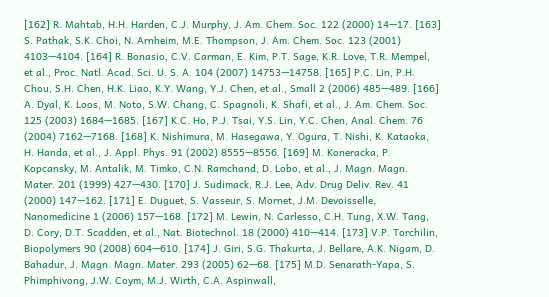[162] R. Mahtab, H.H. Harden, C.J. Murphy, J. Am. Chem. Soc. 122 (2000) 14—17. [163] S. Pathak, S.K. Choi, N. Arnheim, M.E. Thompson, J. Am. Chem. Soc. 123 (2001) 4103—4104. [164] R. Bonasio, C.V. Carman, E. Kim, P.T. Sage, K.R. Love, T.R. Mempel, et al., Proc. Natl. Acad. Sci. U. S. A. 104 (2007) 14753—14758. [165] P.C. Lin, P.H. Chou, S.H. Chen, H.K. Liao, K.Y. Wang, Y.J. Chen, et al., Small 2 (2006) 485—489. [166] A. Dyal, K. Loos, M. Noto, S.W. Chang, C. Spagnoli, K. Shafi, et al., J. Am. Chem. Soc. 125 (2003) 1684—1685. [167] K.C. Ho, P.J. Tsai, Y.S. Lin, Y.C. Chen, Anal. Chem. 76 (2004) 7162—7168. [168] K. Nishimura, M. Hasegawa, Y. Ogura, T. Nishi, K. Kataoka, H. Handa, et al., J. Appl. Phys. 91 (2002) 8555—8556. [169] M. Koneracka, P. Kopcansky, M. Antalik, M. Timko, C.N. Ramchand, D. Lobo, et al., J. Magn. Magn. Mater. 201 (1999) 427—430. [170] J. Sudimack, R.J. Lee, Adv. Drug Deliv. Rev. 41 (2000) 147—162. [171] E. Duguet, S. Vasseur, S. Mornet, J.M. Devoisselle, Nanomedicine 1 (2006) 157—168. [172] M. Lewin, N. Carlesso, C.H. Tung, X.W. Tang, D. Cory, D.T. Scadden, et al., Nat. Biotechnol. 18 (2000) 410—414. [173] V.P. Torchilin, Biopolymers 90 (2008) 604—610. [174] J. Giri, S.G. Thakurta, J. Bellare, A.K. Nigam, D. Bahadur, J. Magn. Magn. Mater. 293 (2005) 62—68. [175] M.D. Senarath-Yapa, S. Phimphivong, J.W. Coym, M.J. Wirth, C.A. Aspinwall,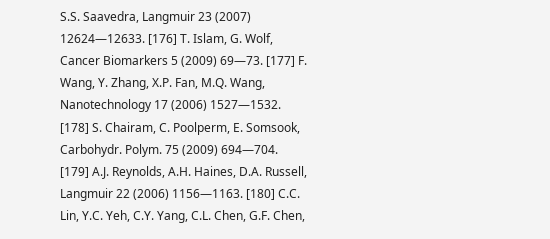S.S. Saavedra, Langmuir 23 (2007) 12624—12633. [176] T. Islam, G. Wolf, Cancer Biomarkers 5 (2009) 69—73. [177] F. Wang, Y. Zhang, X.P. Fan, M.Q. Wang, Nanotechnology 17 (2006) 1527—1532. [178] S. Chairam, C. Poolperm, E. Somsook, Carbohydr. Polym. 75 (2009) 694—704. [179] A.J. Reynolds, A.H. Haines, D.A. Russell, Langmuir 22 (2006) 1156—1163. [180] C.C. Lin, Y.C. Yeh, C.Y. Yang, C.L. Chen, G.F. Chen,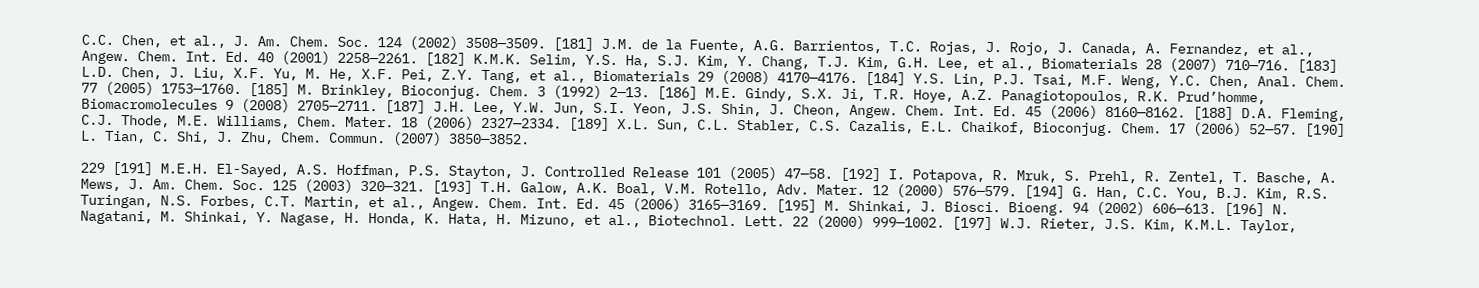C.C. Chen, et al., J. Am. Chem. Soc. 124 (2002) 3508—3509. [181] J.M. de la Fuente, A.G. Barrientos, T.C. Rojas, J. Rojo, J. Canada, A. Fernandez, et al., Angew. Chem. Int. Ed. 40 (2001) 2258—2261. [182] K.M.K. Selim, Y.S. Ha, S.J. Kim, Y. Chang, T.J. Kim, G.H. Lee, et al., Biomaterials 28 (2007) 710—716. [183] L.D. Chen, J. Liu, X.F. Yu, M. He, X.F. Pei, Z.Y. Tang, et al., Biomaterials 29 (2008) 4170—4176. [184] Y.S. Lin, P.J. Tsai, M.F. Weng, Y.C. Chen, Anal. Chem. 77 (2005) 1753—1760. [185] M. Brinkley, Bioconjug. Chem. 3 (1992) 2—13. [186] M.E. Gindy, S.X. Ji, T.R. Hoye, A.Z. Panagiotopoulos, R.K. Prud’homme, Biomacromolecules 9 (2008) 2705—2711. [187] J.H. Lee, Y.W. Jun, S.I. Yeon, J.S. Shin, J. Cheon, Angew. Chem. Int. Ed. 45 (2006) 8160—8162. [188] D.A. Fleming, C.J. Thode, M.E. Williams, Chem. Mater. 18 (2006) 2327—2334. [189] X.L. Sun, C.L. Stabler, C.S. Cazalis, E.L. Chaikof, Bioconjug. Chem. 17 (2006) 52—57. [190] L. Tian, C. Shi, J. Zhu, Chem. Commun. (2007) 3850—3852.

229 [191] M.E.H. El-Sayed, A.S. Hoffman, P.S. Stayton, J. Controlled Release 101 (2005) 47—58. [192] I. Potapova, R. Mruk, S. Prehl, R. Zentel, T. Basche, A. Mews, J. Am. Chem. Soc. 125 (2003) 320—321. [193] T.H. Galow, A.K. Boal, V.M. Rotello, Adv. Mater. 12 (2000) 576—579. [194] G. Han, C.C. You, B.J. Kim, R.S. Turingan, N.S. Forbes, C.T. Martin, et al., Angew. Chem. Int. Ed. 45 (2006) 3165—3169. [195] M. Shinkai, J. Biosci. Bioeng. 94 (2002) 606—613. [196] N. Nagatani, M. Shinkai, Y. Nagase, H. Honda, K. Hata, H. Mizuno, et al., Biotechnol. Lett. 22 (2000) 999—1002. [197] W.J. Rieter, J.S. Kim, K.M.L. Taylor,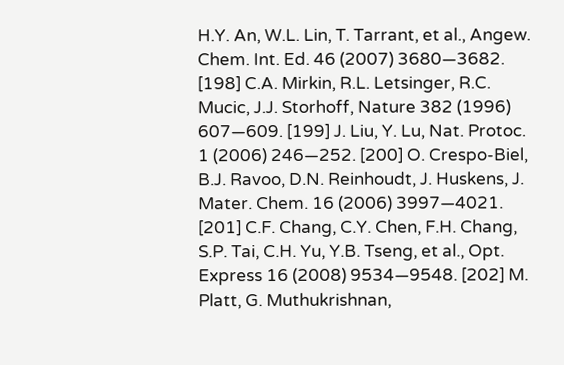H.Y. An, W.L. Lin, T. Tarrant, et al., Angew. Chem. Int. Ed. 46 (2007) 3680—3682. [198] C.A. Mirkin, R.L. Letsinger, R.C. Mucic, J.J. Storhoff, Nature 382 (1996) 607—609. [199] J. Liu, Y. Lu, Nat. Protoc. 1 (2006) 246—252. [200] O. Crespo-Biel, B.J. Ravoo, D.N. Reinhoudt, J. Huskens, J. Mater. Chem. 16 (2006) 3997—4021. [201] C.F. Chang, C.Y. Chen, F.H. Chang, S.P. Tai, C.H. Yu, Y.B. Tseng, et al., Opt. Express 16 (2008) 9534—9548. [202] M. Platt, G. Muthukrishnan,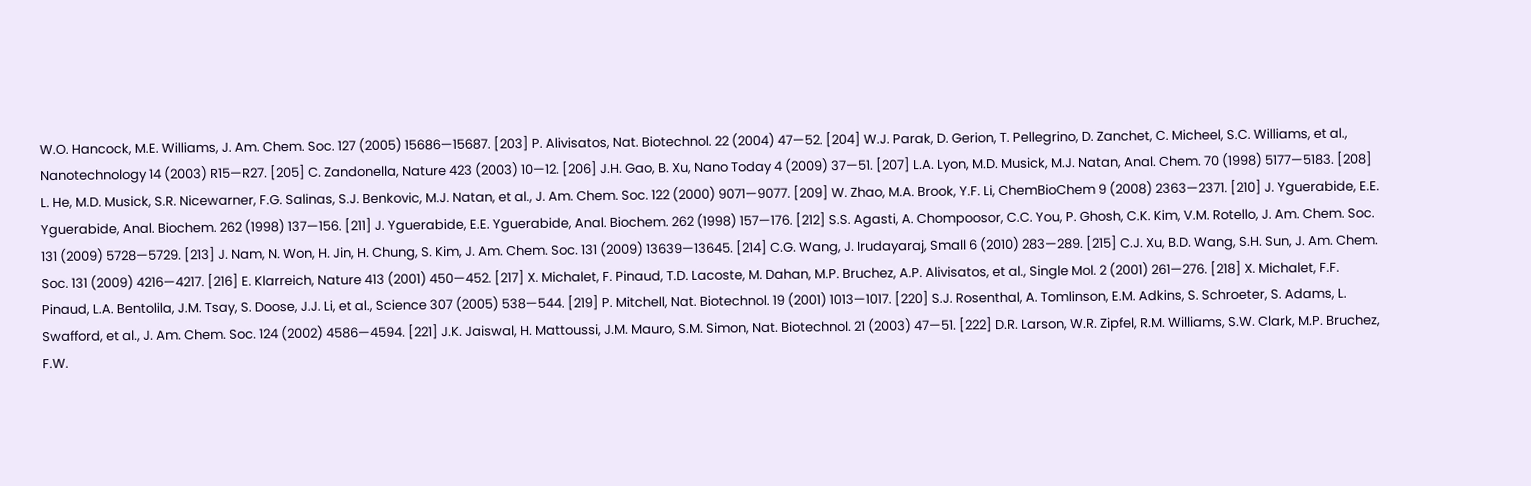W.O. Hancock, M.E. Williams, J. Am. Chem. Soc. 127 (2005) 15686—15687. [203] P. Alivisatos, Nat. Biotechnol. 22 (2004) 47—52. [204] W.J. Parak, D. Gerion, T. Pellegrino, D. Zanchet, C. Micheel, S.C. Williams, et al., Nanotechnology 14 (2003) R15—R27. [205] C. Zandonella, Nature 423 (2003) 10—12. [206] J.H. Gao, B. Xu, Nano Today 4 (2009) 37—51. [207] L.A. Lyon, M.D. Musick, M.J. Natan, Anal. Chem. 70 (1998) 5177—5183. [208] L. He, M.D. Musick, S.R. Nicewarner, F.G. Salinas, S.J. Benkovic, M.J. Natan, et al., J. Am. Chem. Soc. 122 (2000) 9071—9077. [209] W. Zhao, M.A. Brook, Y.F. Li, ChemBioChem 9 (2008) 2363—2371. [210] J. Yguerabide, E.E. Yguerabide, Anal. Biochem. 262 (1998) 137—156. [211] J. Yguerabide, E.E. Yguerabide, Anal. Biochem. 262 (1998) 157—176. [212] S.S. Agasti, A. Chompoosor, C.C. You, P. Ghosh, C.K. Kim, V.M. Rotello, J. Am. Chem. Soc. 131 (2009) 5728—5729. [213] J. Nam, N. Won, H. Jin, H. Chung, S. Kim, J. Am. Chem. Soc. 131 (2009) 13639—13645. [214] C.G. Wang, J. Irudayaraj, Small 6 (2010) 283—289. [215] C.J. Xu, B.D. Wang, S.H. Sun, J. Am. Chem. Soc. 131 (2009) 4216—4217. [216] E. Klarreich, Nature 413 (2001) 450—452. [217] X. Michalet, F. Pinaud, T.D. Lacoste, M. Dahan, M.P. Bruchez, A.P. Alivisatos, et al., Single Mol. 2 (2001) 261—276. [218] X. Michalet, F.F. Pinaud, L.A. Bentolila, J.M. Tsay, S. Doose, J.J. Li, et al., Science 307 (2005) 538—544. [219] P. Mitchell, Nat. Biotechnol. 19 (2001) 1013—1017. [220] S.J. Rosenthal, A. Tomlinson, E.M. Adkins, S. Schroeter, S. Adams, L. Swafford, et al., J. Am. Chem. Soc. 124 (2002) 4586—4594. [221] J.K. Jaiswal, H. Mattoussi, J.M. Mauro, S.M. Simon, Nat. Biotechnol. 21 (2003) 47—51. [222] D.R. Larson, W.R. Zipfel, R.M. Williams, S.W. Clark, M.P. Bruchez, F.W.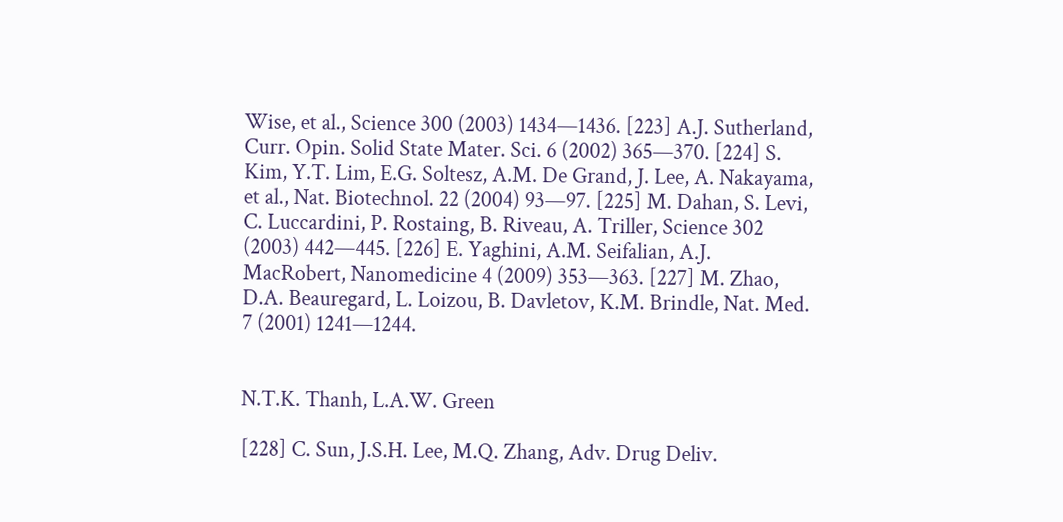Wise, et al., Science 300 (2003) 1434—1436. [223] A.J. Sutherland, Curr. Opin. Solid State Mater. Sci. 6 (2002) 365—370. [224] S. Kim, Y.T. Lim, E.G. Soltesz, A.M. De Grand, J. Lee, A. Nakayama, et al., Nat. Biotechnol. 22 (2004) 93—97. [225] M. Dahan, S. Levi, C. Luccardini, P. Rostaing, B. Riveau, A. Triller, Science 302 (2003) 442—445. [226] E. Yaghini, A.M. Seifalian, A.J. MacRobert, Nanomedicine 4 (2009) 353—363. [227] M. Zhao, D.A. Beauregard, L. Loizou, B. Davletov, K.M. Brindle, Nat. Med. 7 (2001) 1241—1244.


N.T.K. Thanh, L.A.W. Green

[228] C. Sun, J.S.H. Lee, M.Q. Zhang, Adv. Drug Deliv.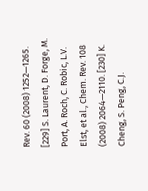Rev. 60 (2008) 1252—1265. [229] S. Laurent, D. Forge, M. Port, A. Roch, C. Robic, L.V. Elst, et al., Chem. Rev. 108 (2008) 2064—2110. [230] K. Cheng, S. Peng, C.J.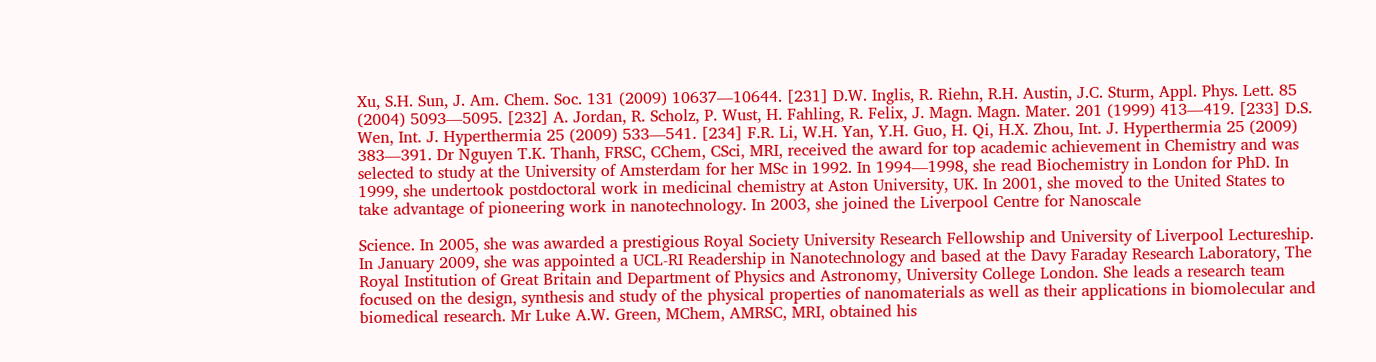Xu, S.H. Sun, J. Am. Chem. Soc. 131 (2009) 10637—10644. [231] D.W. Inglis, R. Riehn, R.H. Austin, J.C. Sturm, Appl. Phys. Lett. 85 (2004) 5093—5095. [232] A. Jordan, R. Scholz, P. Wust, H. Fahling, R. Felix, J. Magn. Magn. Mater. 201 (1999) 413—419. [233] D.S. Wen, Int. J. Hyperthermia 25 (2009) 533—541. [234] F.R. Li, W.H. Yan, Y.H. Guo, H. Qi, H.X. Zhou, Int. J. Hyperthermia 25 (2009) 383—391. Dr Nguyen T.K. Thanh, FRSC, CChem, CSci, MRI, received the award for top academic achievement in Chemistry and was selected to study at the University of Amsterdam for her MSc in 1992. In 1994—1998, she read Biochemistry in London for PhD. In 1999, she undertook postdoctoral work in medicinal chemistry at Aston University, UK. In 2001, she moved to the United States to take advantage of pioneering work in nanotechnology. In 2003, she joined the Liverpool Centre for Nanoscale

Science. In 2005, she was awarded a prestigious Royal Society University Research Fellowship and University of Liverpool Lectureship. In January 2009, she was appointed a UCL-RI Readership in Nanotechnology and based at the Davy Faraday Research Laboratory, The Royal Institution of Great Britain and Department of Physics and Astronomy, University College London. She leads a research team focused on the design, synthesis and study of the physical properties of nanomaterials as well as their applications in biomolecular and biomedical research. Mr Luke A.W. Green, MChem, AMRSC, MRI, obtained his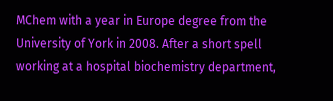MChem with a year in Europe degree from the University of York in 2008. After a short spell working at a hospital biochemistry department,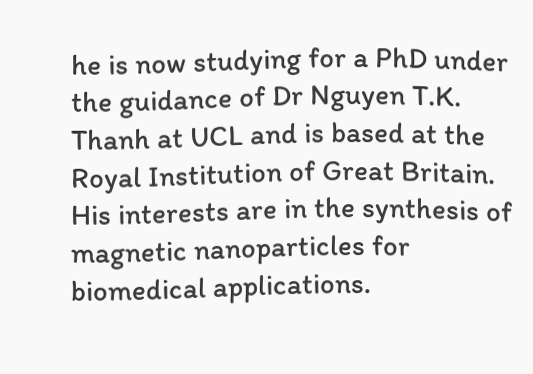he is now studying for a PhD under the guidance of Dr Nguyen T.K. Thanh at UCL and is based at the Royal Institution of Great Britain. His interests are in the synthesis of magnetic nanoparticles for biomedical applications.